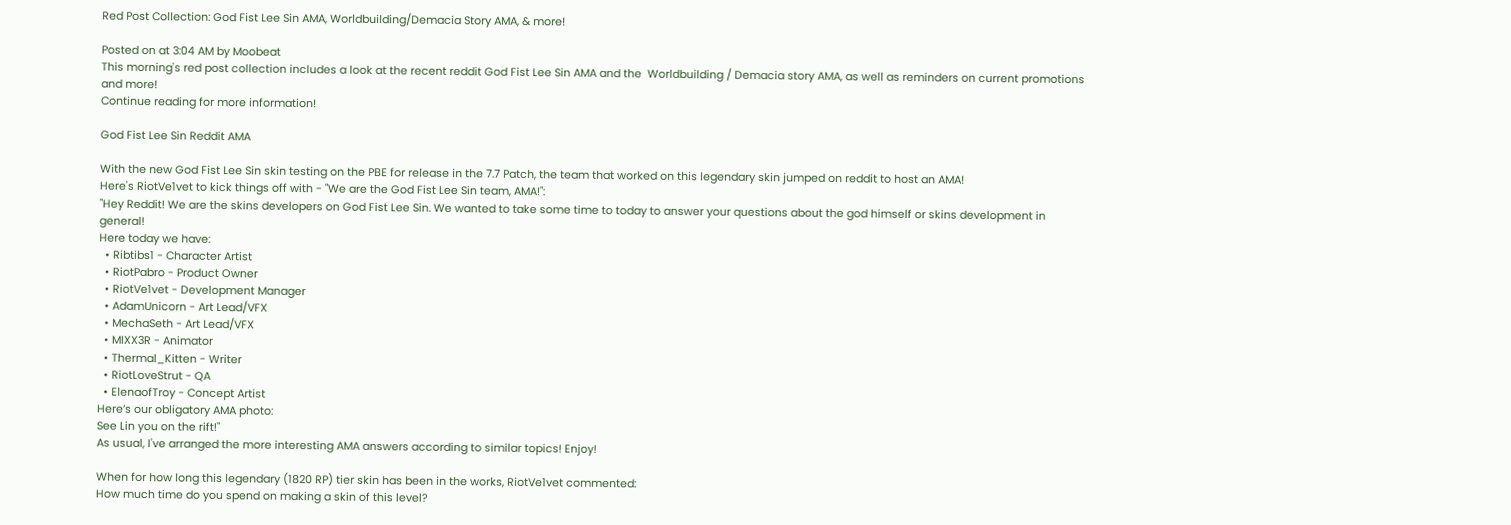Red Post Collection: God Fist Lee Sin AMA, Worldbuilding/Demacia Story AMA, & more!

Posted on at 3:04 AM by Moobeat
This morning's red post collection includes a look at the recent reddit God Fist Lee Sin AMA and the  Worldbuilding / Demacia story AMA, as well as reminders on current promotions and more!
Continue reading for more information!

God Fist Lee Sin Reddit AMA

With the new God Fist Lee Sin skin testing on the PBE for release in the 7.7 Patch, the team that worked on this legendary skin jumped on reddit to host an AMA!
Here's RiotVe1vet to kick things off with - "We are the God Fist Lee Sin team, AMA!":
"Hey Reddit! We are the skins developers on God Fist Lee Sin. We wanted to take some time to today to answer your questions about the god himself or skins development in general!
Here today we have:
  • Ribtibs1 - Character Artist
  • RiotPabro - Product Owner
  • RiotVe1vet - Development Manager
  • AdamUnicorn - Art Lead/VFX
  • MechaSeth - Art Lead/VFX
  • MIXX3R - Animator
  • Thermal_Kitten - Writer
  • RiotLoveStrut - QA
  • ElenaofTroy - Concept Artist
Here’s our obligatory AMA photo:
See Lin you on the rift!"
As usual, I've arranged the more interesting AMA answers according to similar topics! Enjoy!

When for how long this legendary (1820 RP) tier skin has been in the works, RiotVe1vet commented:
How much time do you spend on making a skin of this level?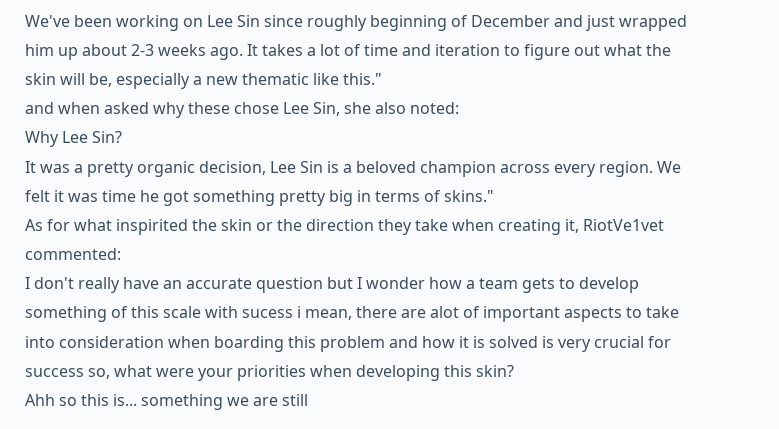We've been working on Lee Sin since roughly beginning of December and just wrapped him up about 2-3 weeks ago. It takes a lot of time and iteration to figure out what the skin will be, especially a new thematic like this."
and when asked why these chose Lee Sin, she also noted:
Why Lee Sin?
It was a pretty organic decision, Lee Sin is a beloved champion across every region. We felt it was time he got something pretty big in terms of skins."
As for what inspirited the skin or the direction they take when creating it, RiotVe1vet commented:
I don't really have an accurate question but I wonder how a team gets to develop something of this scale with sucess i mean, there are alot of important aspects to take into consideration when boarding this problem and how it is solved is very crucial for success so, what were your priorities when developing this skin?
Ahh so this is... something we are still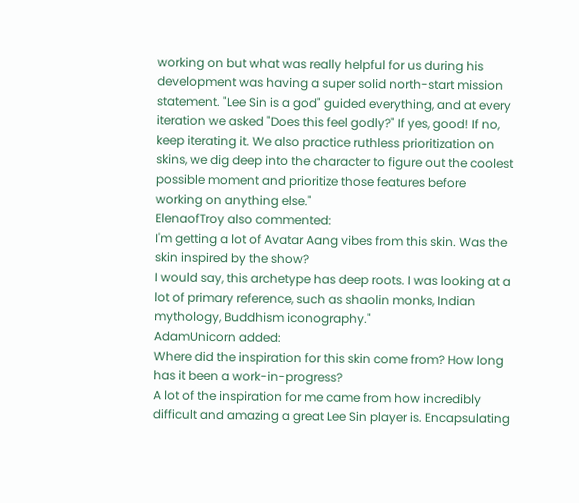working on but what was really helpful for us during his development was having a super solid north-start mission statement. "Lee Sin is a god" guided everything, and at every iteration we asked "Does this feel godly?" If yes, good! If no, keep iterating it. We also practice ruthless prioritization on skins, we dig deep into the character to figure out the coolest possible moment and prioritize those features before working on anything else."
ElenaofTroy also commented:
I'm getting a lot of Avatar Aang vibes from this skin. Was the skin inspired by the show?
I would say, this archetype has deep roots. I was looking at a lot of primary reference, such as shaolin monks, Indian mythology, Buddhism iconography."
AdamUnicorn added:
Where did the inspiration for this skin come from? How long has it been a work-in-progress?
A lot of the inspiration for me came from how incredibly difficult and amazing a great Lee Sin player is. Encapsulating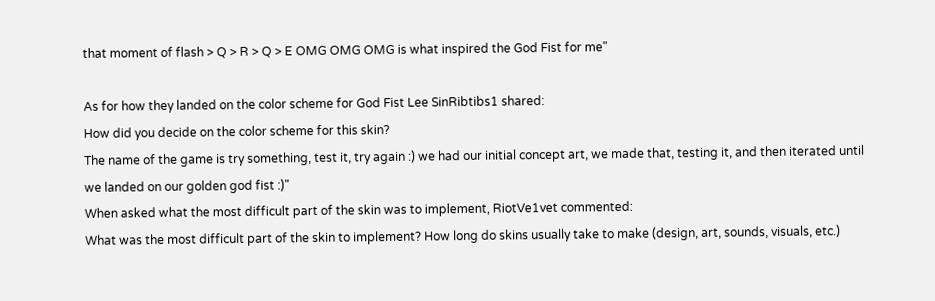that moment of flash > Q > R > Q > E OMG OMG OMG is what inspired the God Fist for me"

As for how they landed on the color scheme for God Fist Lee SinRibtibs1 shared:
How did you decide on the color scheme for this skin?
The name of the game is try something, test it, try again :) we had our initial concept art, we made that, testing it, and then iterated until we landed on our golden god fist :)"
When asked what the most difficult part of the skin was to implement, RiotVe1vet commented:
What was the most difficult part of the skin to implement? How long do skins usually take to make (design, art, sounds, visuals, etc.)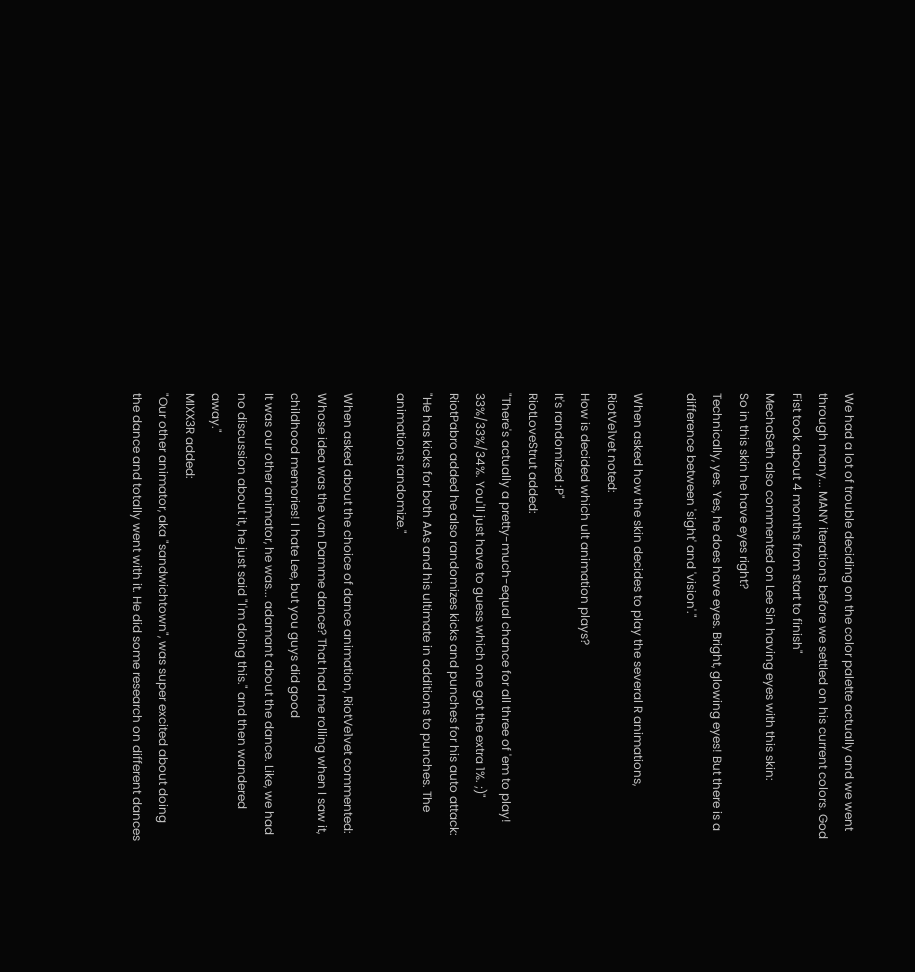We had a lot of trouble deciding on the color palette actually and we went through many... MANY iterations before we settled on his current colors. God Fist took about 4 months from start to finish"
MechaSeth also commented on Lee Sin having eyes with this skin:
So in this skin he have eyes right?
Technically, yes. Yes, he does have eyes. Bright, glowing eyes! But there is a difference between 'sight' and 'vision'."

When asked how the skin decides to play the several R animations, RiotVe1vet noted:
How is decided which ult animation plays?
It's randomized :P"
RiotLoveStrut added:
"There's actually a pretty-much-equal chance for all three of 'em to play! 33%/33%/34%. You'll just have to guess which one got the extra 1%. ;)"
RiotPabro added he also randomizes kicks and punches for his auto attack:
"He has kicks for both AAs and his ultimate in additions to punches. The animations randomize."

When asked about the choice of dance animation, RiotVe1vet commented:
Whose idea was the van Damme dance? That had me rolling when I saw it, childhood memories! I hate Lee, but you guys did good
It was our other animator, he was... adamant about the dance. Like, we had no discussion about it, he just said "I'm doing this." and then wandered away."
MIXX3R added:
"Our other animator, aka "sandwichtown", was super excited about doing the dance and totally went with it. He did some research on different dances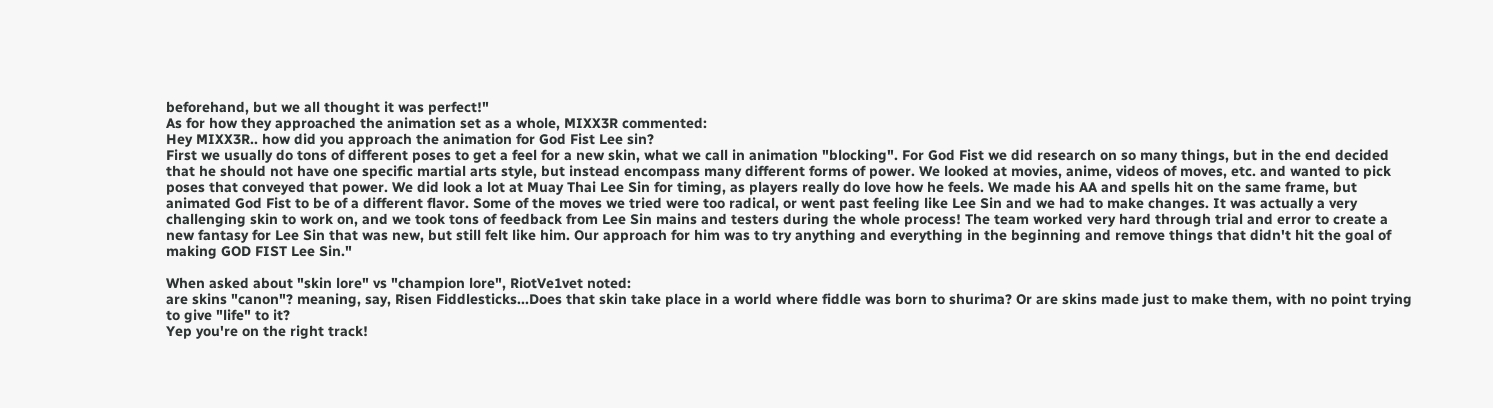beforehand, but we all thought it was perfect!"
As for how they approached the animation set as a whole, MIXX3R commented:
Hey MIXX3R.. how did you approach the animation for God Fist Lee sin?
First we usually do tons of different poses to get a feel for a new skin, what we call in animation "blocking". For God Fist we did research on so many things, but in the end decided that he should not have one specific martial arts style, but instead encompass many different forms of power. We looked at movies, anime, videos of moves, etc. and wanted to pick poses that conveyed that power. We did look a lot at Muay Thai Lee Sin for timing, as players really do love how he feels. We made his AA and spells hit on the same frame, but animated God Fist to be of a different flavor. Some of the moves we tried were too radical, or went past feeling like Lee Sin and we had to make changes. It was actually a very challenging skin to work on, and we took tons of feedback from Lee Sin mains and testers during the whole process! The team worked very hard through trial and error to create a new fantasy for Lee Sin that was new, but still felt like him. Our approach for him was to try anything and everything in the beginning and remove things that didn't hit the goal of making GOD FIST Lee Sin."

When asked about "skin lore" vs "champion lore", RiotVe1vet noted:
are skins "canon"? meaning, say, Risen Fiddlesticks...Does that skin take place in a world where fiddle was born to shurima? Or are skins made just to make them, with no point trying to give "life" to it?
Yep you're on the right track!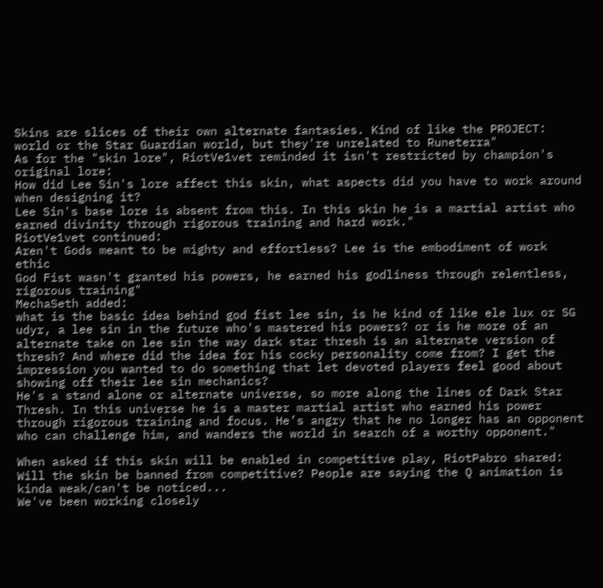Skins are slices of their own alternate fantasies. Kind of like the PROJECT: world or the Star Guardian world, but they're unrelated to Runeterra"
As for the "skin lore", RiotVe1vet reminded it isn't restricted by champion's original lore:
How did Lee Sin's lore affect this skin, what aspects did you have to work around when designing it?
Lee Sin's base lore is absent from this. In this skin he is a martial artist who earned divinity through rigorous training and hard work."
RiotVe1vet continued:
Aren't Gods meant to be mighty and effortless? Lee is the embodiment of work ethic
God Fist wasn't granted his powers, he earned his godliness through relentless, rigorous training"
MechaSeth added:
what is the basic idea behind god fist lee sin, is he kind of like ele lux or SG udyr, a lee sin in the future who's mastered his powers? or is he more of an alternate take on lee sin the way dark star thresh is an alternate version of thresh? And where did the idea for his cocky personality come from? I get the impression you wanted to do something that let devoted players feel good about showing off their lee sin mechanics?
He's a stand alone or alternate universe, so more along the lines of Dark Star Thresh. In this universe he is a master martial artist who earned his power through rigorous training and focus. He’s angry that he no longer has an opponent who can challenge him, and wanders the world in search of a worthy opponent."

When asked if this skin will be enabled in competitive play, RiotPabro shared:
Will the skin be banned from competitive? People are saying the Q animation is kinda weak/can't be noticed...
We've been working closely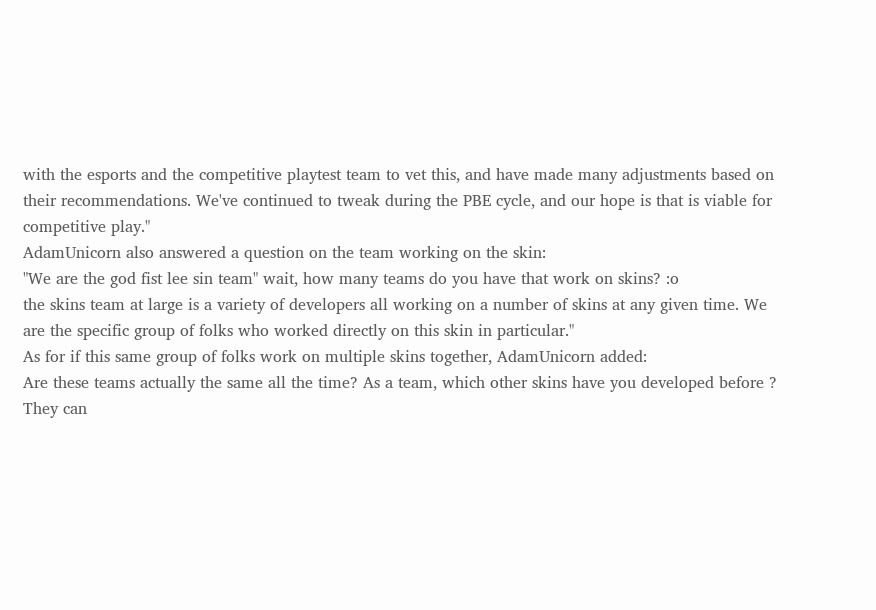with the esports and the competitive playtest team to vet this, and have made many adjustments based on their recommendations. We've continued to tweak during the PBE cycle, and our hope is that is viable for competitive play."
AdamUnicorn also answered a question on the team working on the skin:
"We are the god fist lee sin team" wait, how many teams do you have that work on skins? :o
the skins team at large is a variety of developers all working on a number of skins at any given time. We are the specific group of folks who worked directly on this skin in particular."
As for if this same group of folks work on multiple skins together, AdamUnicorn added:
Are these teams actually the same all the time? As a team, which other skins have you developed before ?
They can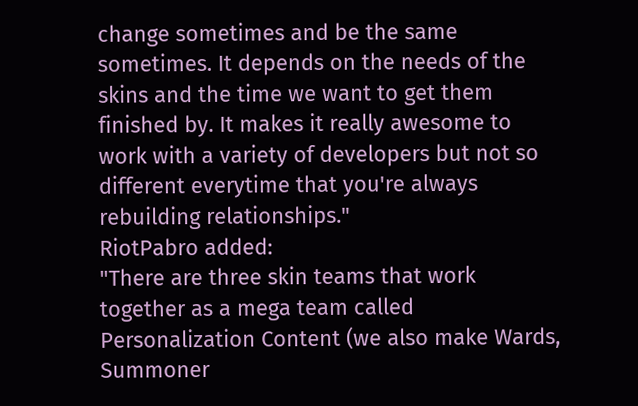change sometimes and be the same sometimes. It depends on the needs of the skins and the time we want to get them finished by. It makes it really awesome to work with a variety of developers but not so different everytime that you're always rebuilding relationships."
RiotPabro added:
"There are three skin teams that work together as a mega team called Personalization Content (we also make Wards, Summoner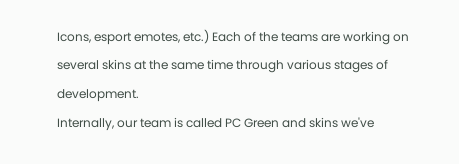Icons, esport emotes, etc.) Each of the teams are working on several skins at the same time through various stages of development.
Internally, our team is called PC Green and skins we've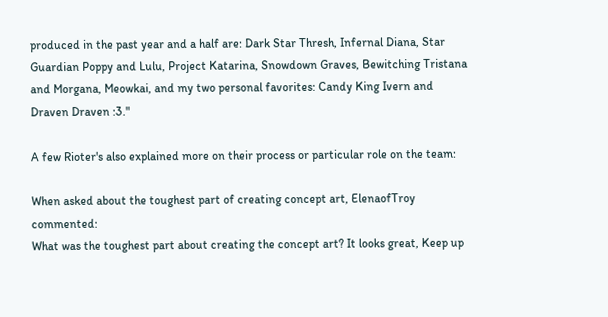produced in the past year and a half are: Dark Star Thresh, Infernal Diana, Star Guardian Poppy and Lulu, Project Katarina, Snowdown Graves, Bewitching Tristana and Morgana, Meowkai, and my two personal favorites: Candy King Ivern and Draven Draven :3."

A few Rioter's also explained more on their process or particular role on the team:

When asked about the toughest part of creating concept art, ElenaofTroy commented:
What was the toughest part about creating the concept art? It looks great, Keep up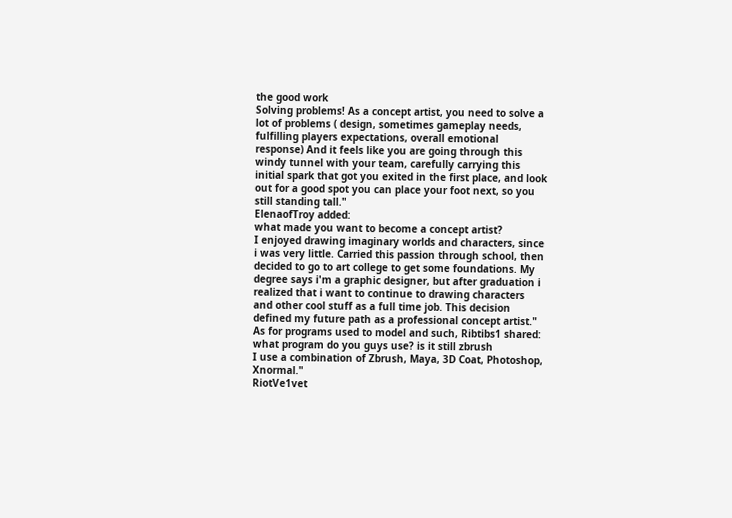the good work
Solving problems! As a concept artist, you need to solve a lot of problems ( design, sometimes gameplay needs, fulfilling players expectations, overall emotional response) And it feels like you are going through this windy tunnel with your team, carefully carrying this initial spark that got you exited in the first place, and look out for a good spot you can place your foot next, so you still standing tall."
ElenaofTroy added:
what made you want to become a concept artist?
I enjoyed drawing imaginary worlds and characters, since i was very little. Carried this passion through school, then decided to go to art college to get some foundations. My degree says i'm a graphic designer, but after graduation i realized that i want to continue to drawing characters and other cool stuff as a full time job. This decision defined my future path as a professional concept artist."
As for programs used to model and such, Ribtibs1 shared:
what program do you guys use? is it still zbrush
I use a combination of Zbrush, Maya, 3D Coat, Photoshop, Xnormal."
RiotVe1vet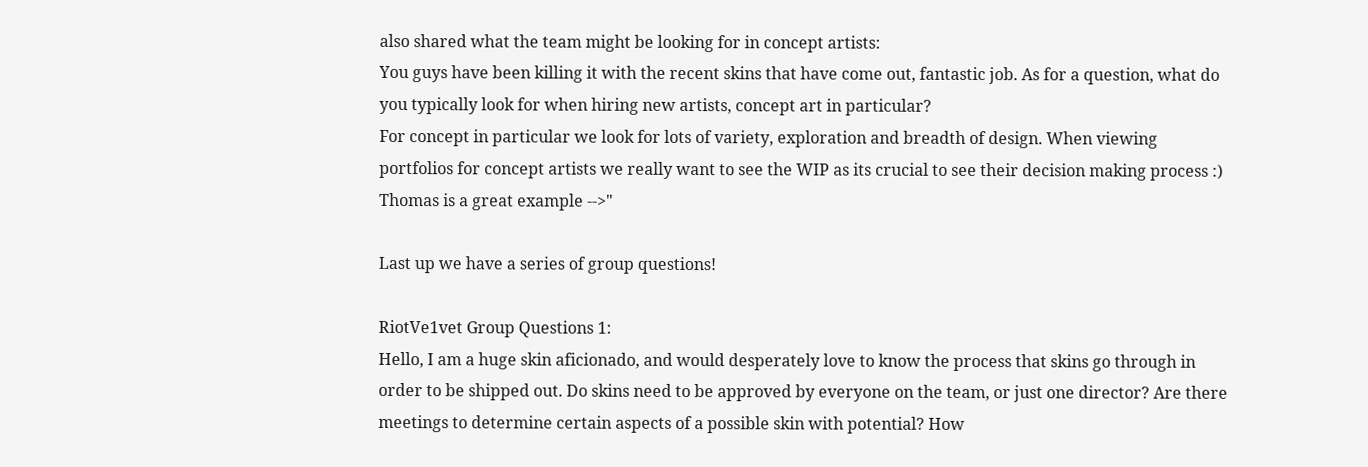also shared what the team might be looking for in concept artists:
You guys have been killing it with the recent skins that have come out, fantastic job. As for a question, what do you typically look for when hiring new artists, concept art in particular?
For concept in particular we look for lots of variety, exploration and breadth of design. When viewing portfolios for concept artists we really want to see the WIP as its crucial to see their decision making process :) Thomas is a great example -->"

Last up we have a series of group questions!

RiotVe1vet Group Questions 1:
Hello, I am a huge skin aficionado, and would desperately love to know the process that skins go through in order to be shipped out. Do skins need to be approved by everyone on the team, or just one director? Are there meetings to determine certain aspects of a possible skin with potential? How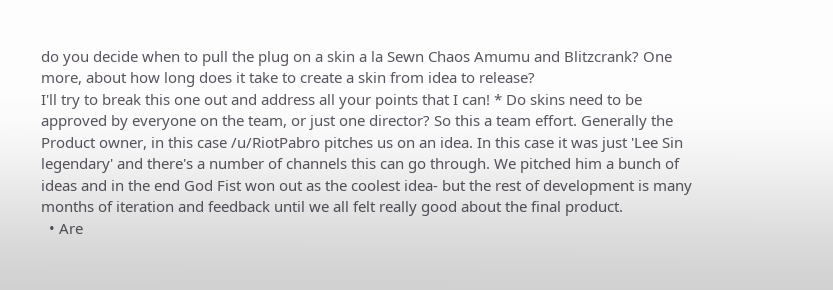do you decide when to pull the plug on a skin a la Sewn Chaos Amumu and Blitzcrank? One more, about how long does it take to create a skin from idea to release?
I'll try to break this one out and address all your points that I can! * Do skins need to be approved by everyone on the team, or just one director? So this a team effort. Generally the Product owner, in this case /u/RiotPabro pitches us on an idea. In this case it was just 'Lee Sin legendary' and there's a number of channels this can go through. We pitched him a bunch of ideas and in the end God Fist won out as the coolest idea- but the rest of development is many months of iteration and feedback until we all felt really good about the final product.
  • Are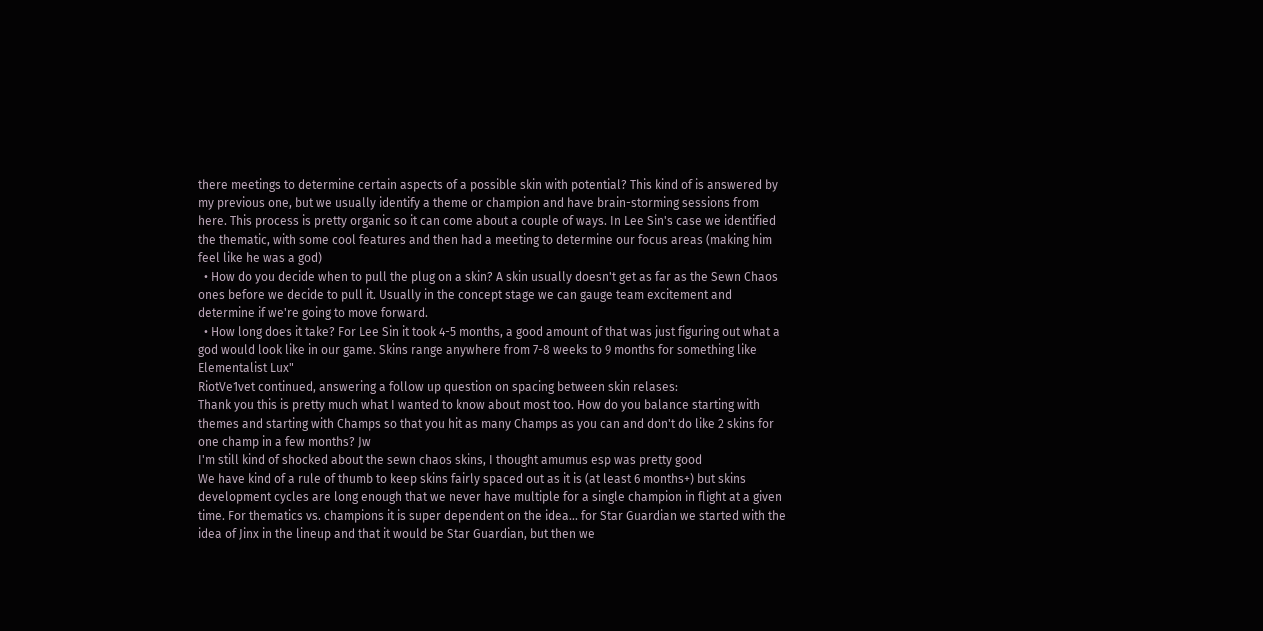there meetings to determine certain aspects of a possible skin with potential? This kind of is answered by my previous one, but we usually identify a theme or champion and have brain-storming sessions from here. This process is pretty organic so it can come about a couple of ways. In Lee Sin's case we identified the thematic, with some cool features and then had a meeting to determine our focus areas (making him feel like he was a god)
  • How do you decide when to pull the plug on a skin? A skin usually doesn't get as far as the Sewn Chaos ones before we decide to pull it. Usually in the concept stage we can gauge team excitement and determine if we're going to move forward.
  • How long does it take? For Lee Sin it took 4-5 months, a good amount of that was just figuring out what a god would look like in our game. Skins range anywhere from 7-8 weeks to 9 months for something like Elementalist Lux"
RiotVe1vet continued, answering a follow up question on spacing between skin relases:
Thank you this is pretty much what I wanted to know about most too. How do you balance starting with themes and starting with Champs so that you hit as many Champs as you can and don't do like 2 skins for one champ in a few months? Jw
I'm still kind of shocked about the sewn chaos skins, I thought amumus esp was pretty good
We have kind of a rule of thumb to keep skins fairly spaced out as it is (at least 6 months+) but skins development cycles are long enough that we never have multiple for a single champion in flight at a given time. For thematics vs. champions it is super dependent on the idea... for Star Guardian we started with the idea of Jinx in the lineup and that it would be Star Guardian, but then we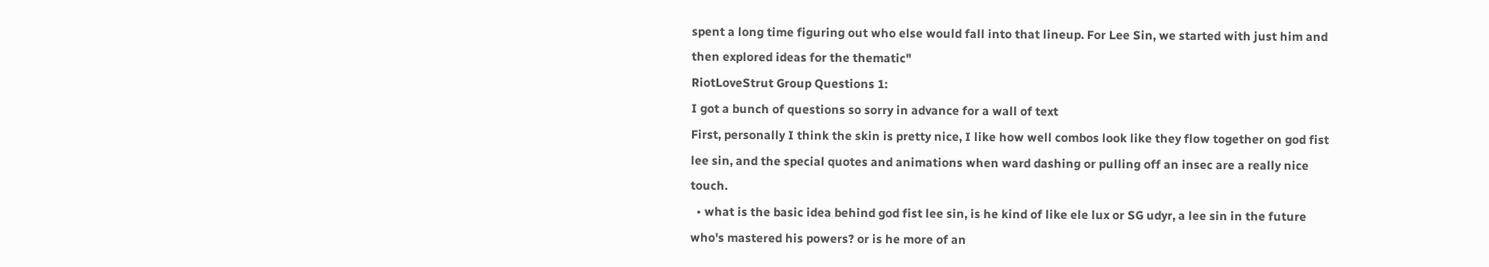spent a long time figuring out who else would fall into that lineup. For Lee Sin, we started with just him and then explored ideas for the thematic"
RiotLoveStrut Group Questions 1:
I got a bunch of questions so sorry in advance for a wall of text
First, personally I think the skin is pretty nice, I like how well combos look like they flow together on god fist lee sin, and the special quotes and animations when ward dashing or pulling off an insec are a really nice touch.
  • what is the basic idea behind god fist lee sin, is he kind of like ele lux or SG udyr, a lee sin in the future who's mastered his powers? or is he more of an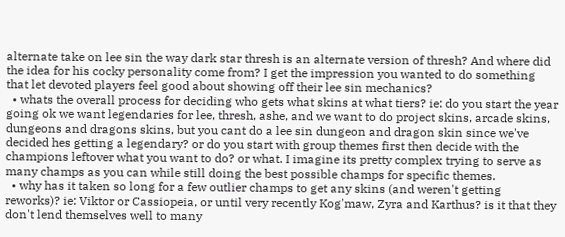alternate take on lee sin the way dark star thresh is an alternate version of thresh? And where did the idea for his cocky personality come from? I get the impression you wanted to do something that let devoted players feel good about showing off their lee sin mechanics?
  • whats the overall process for deciding who gets what skins at what tiers? ie: do you start the year going ok we want legendaries for lee, thresh, ashe, and we want to do project skins, arcade skins, dungeons and dragons skins, but you cant do a lee sin dungeon and dragon skin since we've decided hes getting a legendary? or do you start with group themes first then decide with the champions leftover what you want to do? or what. I imagine its pretty complex trying to serve as many champs as you can while still doing the best possible champs for specific themes.
  • why has it taken so long for a few outlier champs to get any skins (and weren't getting reworks)? ie: Viktor or Cassiopeia, or until very recently Kog'maw, Zyra and Karthus? is it that they don't lend themselves well to many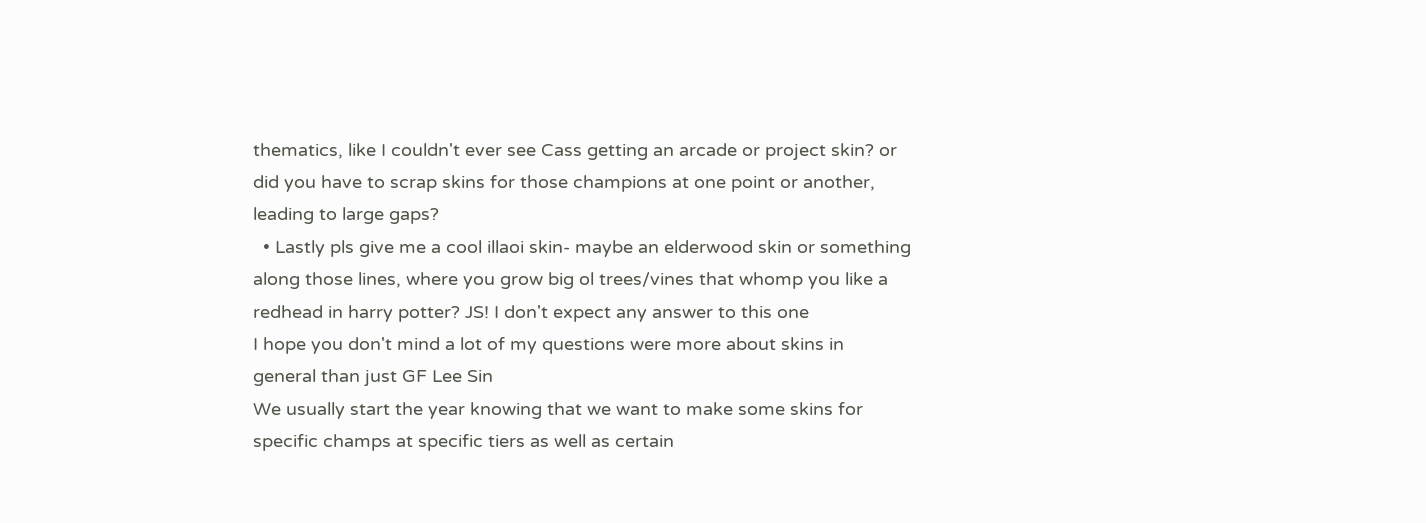thematics, like I couldn't ever see Cass getting an arcade or project skin? or did you have to scrap skins for those champions at one point or another, leading to large gaps?
  • Lastly pls give me a cool illaoi skin- maybe an elderwood skin or something along those lines, where you grow big ol trees/vines that whomp you like a redhead in harry potter? JS! I don't expect any answer to this one
I hope you don't mind a lot of my questions were more about skins in general than just GF Lee Sin
We usually start the year knowing that we want to make some skins for specific champs at specific tiers as well as certain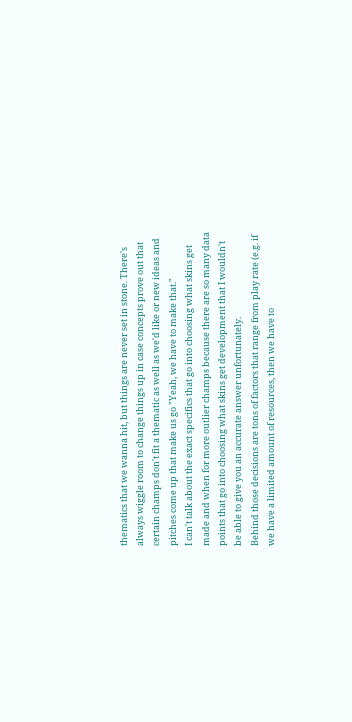thematics that we wanna hit, but things are never set in stone. There's always wiggle room to change things up in case concepts prove out that certain champs don't fit a thematic as well as we'd like or new ideas and pitches come up that make us go "Yeah, we have to make that."
I can't talk about the exact specifics that go into choosing what skins get made and when for more outlier champs because there are so many data points that go into choosing what skins get development that I wouldn't be able to give you an accurate answer unfortunately.
Behind those decisions are tons of factors that range from play rate (e.g. if we have a limited amount of resources, then we have to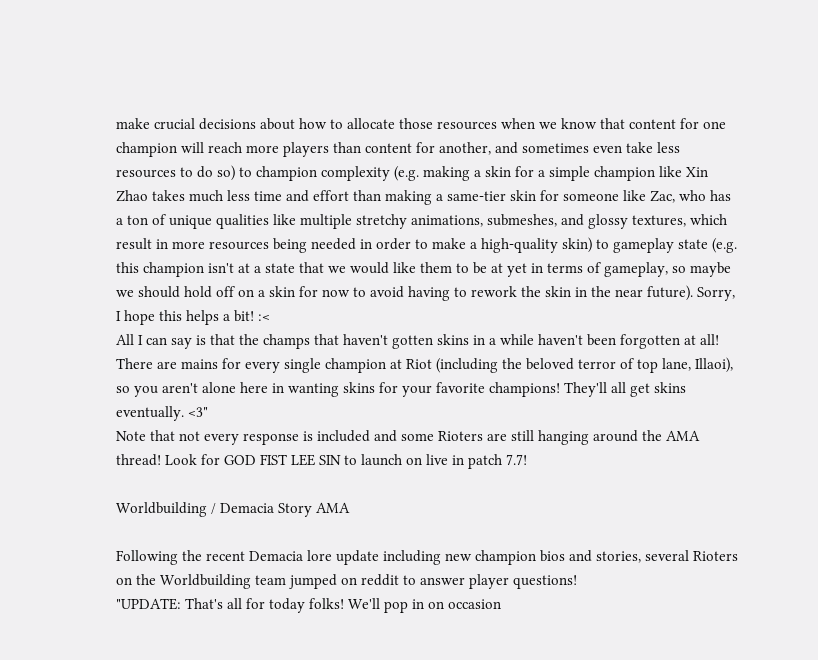make crucial decisions about how to allocate those resources when we know that content for one champion will reach more players than content for another, and sometimes even take less resources to do so) to champion complexity (e.g. making a skin for a simple champion like Xin Zhao takes much less time and effort than making a same-tier skin for someone like Zac, who has a ton of unique qualities like multiple stretchy animations, submeshes, and glossy textures, which result in more resources being needed in order to make a high-quality skin) to gameplay state (e.g. this champion isn't at a state that we would like them to be at yet in terms of gameplay, so maybe we should hold off on a skin for now to avoid having to rework the skin in the near future). Sorry, I hope this helps a bit! :<
All I can say is that the champs that haven't gotten skins in a while haven't been forgotten at all! There are mains for every single champion at Riot (including the beloved terror of top lane, Illaoi), so you aren't alone here in wanting skins for your favorite champions! They'll all get skins eventually. <3"
Note that not every response is included and some Rioters are still hanging around the AMA thread! Look for GOD FIST LEE SIN to launch on live in patch 7.7!

Worldbuilding / Demacia Story AMA

Following the recent Demacia lore update including new champion bios and stories, several Rioters on the Worldbuilding team jumped on reddit to answer player questions!
"UPDATE: That's all for today folks! We'll pop in on occasion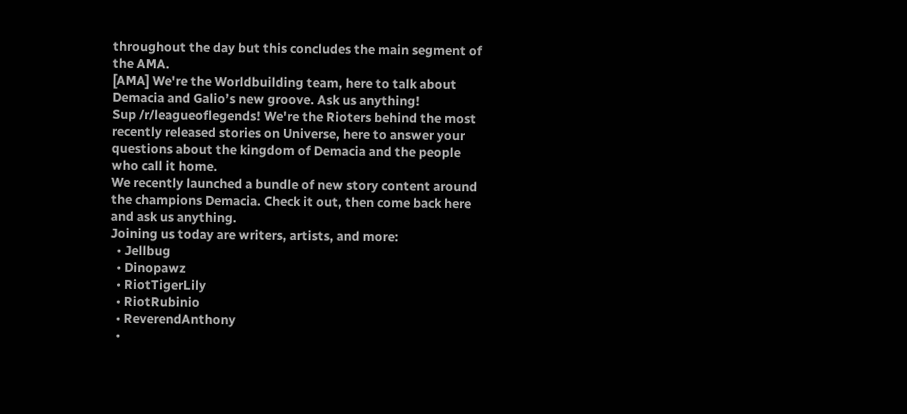throughout the day but this concludes the main segment of the AMA.
[AMA] We're the Worldbuilding team, here to talk about Demacia and Galio’s new groove. Ask us anything!
Sup /r/leagueoflegends! We're the Rioters behind the most recently released stories on Universe, here to answer your questions about the kingdom of Demacia and the people who call it home.
We recently launched a bundle of new story content around the champions Demacia. Check it out, then come back here and ask us anything.
Joining us today are writers, artists, and more:
  • Jellbug
  • Dinopawz
  • RiotTigerLily
  • RiotRubinio
  • ReverendAnthony
  •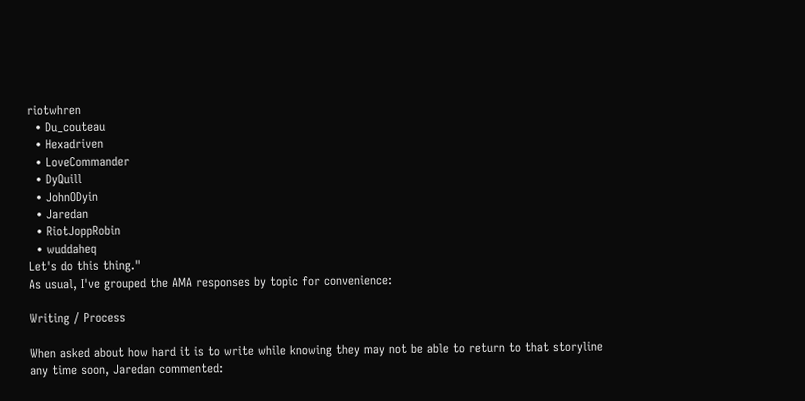riotwhren
  • Du_couteau
  • Hexadriven
  • LoveCommander
  • DyQuill
  • JohnODyin
  • Jaredan
  • RiotJoppRobin
  • wuddaheq
Let's do this thing."
As usual, I've grouped the AMA responses by topic for convenience:

Writing / Process

When asked about how hard it is to write while knowing they may not be able to return to that storyline any time soon, Jaredan commented: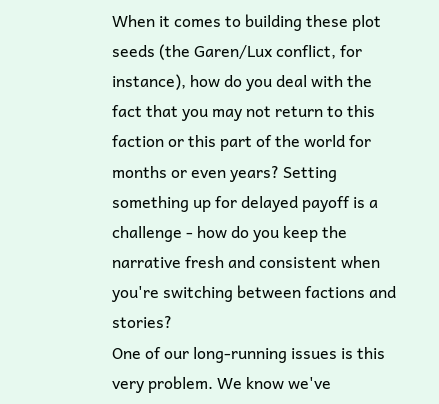When it comes to building these plot seeds (the Garen/Lux conflict, for instance), how do you deal with the fact that you may not return to this faction or this part of the world for months or even years? Setting something up for delayed payoff is a challenge - how do you keep the narrative fresh and consistent when you're switching between factions and stories?
One of our long-running issues is this very problem. We know we've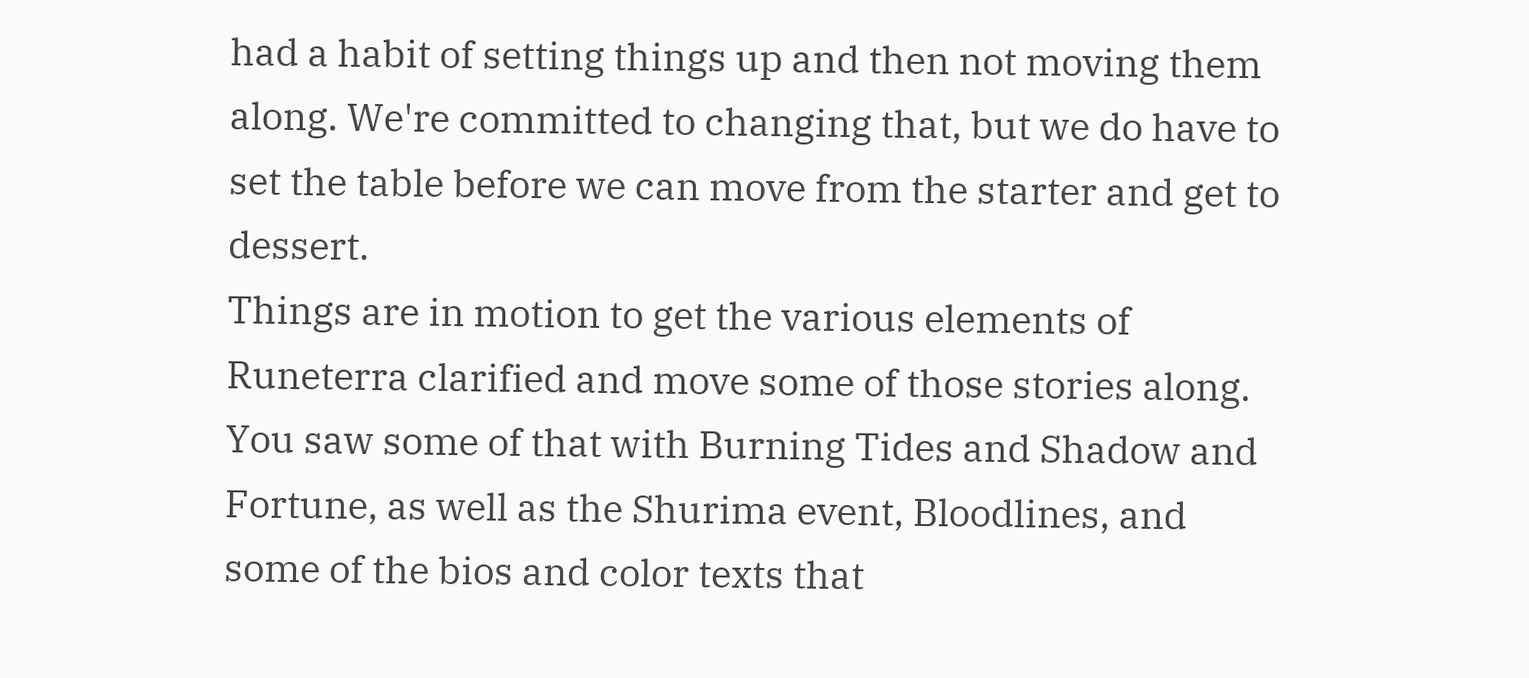had a habit of setting things up and then not moving them along. We're committed to changing that, but we do have to set the table before we can move from the starter and get to dessert.
Things are in motion to get the various elements of Runeterra clarified and move some of those stories along. You saw some of that with Burning Tides and Shadow and Fortune, as well as the Shurima event, Bloodlines, and some of the bios and color texts that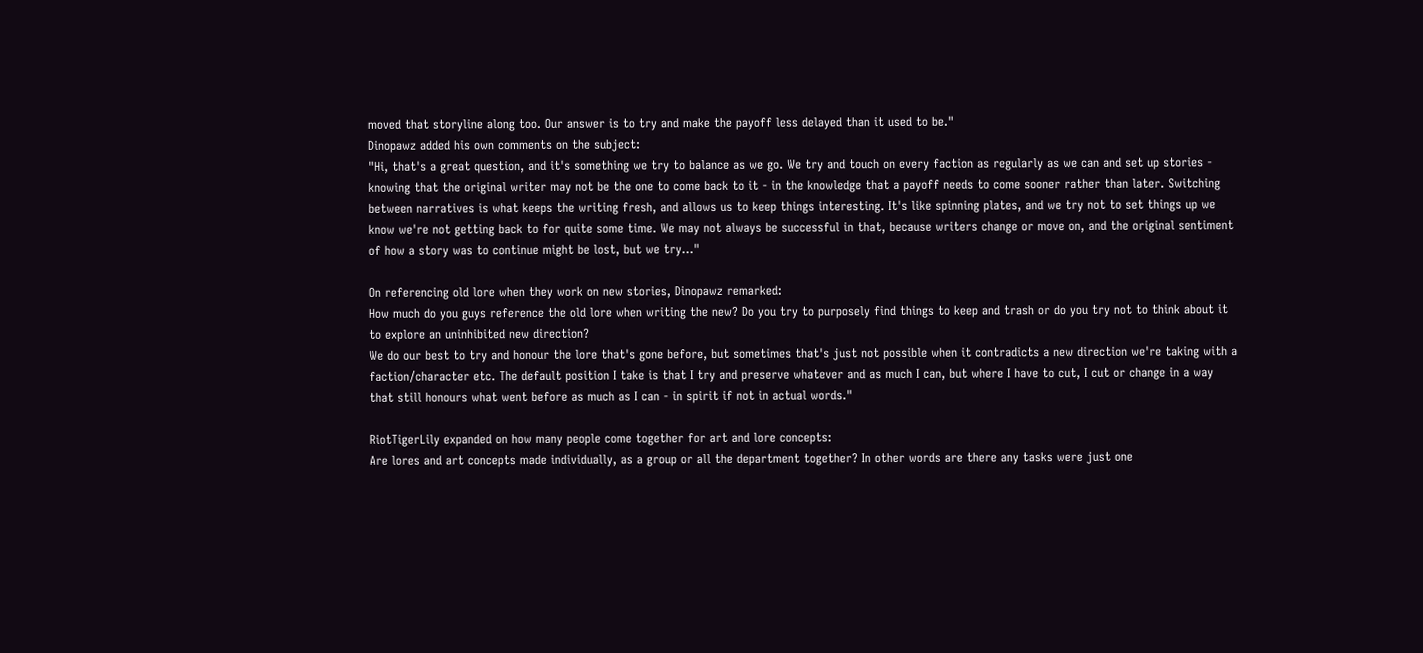moved that storyline along too. Our answer is to try and make the payoff less delayed than it used to be."
Dinopawz added his own comments on the subject:
"Hi, that's a great question, and it's something we try to balance as we go. We try and touch on every faction as regularly as we can and set up stories - knowing that the original writer may not be the one to come back to it - in the knowledge that a payoff needs to come sooner rather than later. Switching between narratives is what keeps the writing fresh, and allows us to keep things interesting. It's like spinning plates, and we try not to set things up we know we're not getting back to for quite some time. We may not always be successful in that, because writers change or move on, and the original sentiment of how a story was to continue might be lost, but we try..."

On referencing old lore when they work on new stories, Dinopawz remarked:
How much do you guys reference the old lore when writing the new? Do you try to purposely find things to keep and trash or do you try not to think about it to explore an uninhibited new direction?
We do our best to try and honour the lore that's gone before, but sometimes that's just not possible when it contradicts a new direction we're taking with a faction/character etc. The default position I take is that I try and preserve whatever and as much I can, but where I have to cut, I cut or change in a way that still honours what went before as much as I can - in spirit if not in actual words."

RiotTigerLily expanded on how many people come together for art and lore concepts:
Are lores and art concepts made individually, as a group or all the department together? In other words are there any tasks were just one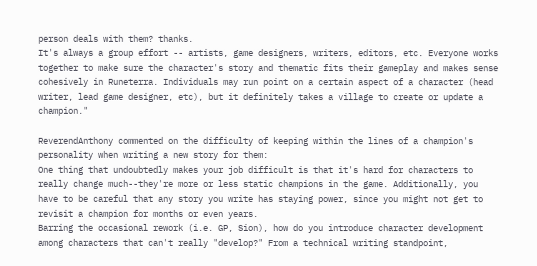person deals with them? thanks.
It's always a group effort -- artists, game designers, writers, editors, etc. Everyone works together to make sure the character's story and thematic fits their gameplay and makes sense cohesively in Runeterra. Individuals may run point on a certain aspect of a character (head writer, lead game designer, etc), but it definitely takes a village to create or update a champion."

ReverendAnthony commented on the difficulty of keeping within the lines of a champion's personality when writing a new story for them:
One thing that undoubtedly makes your job difficult is that it's hard for characters to really change much--they're more or less static champions in the game. Additionally, you have to be careful that any story you write has staying power, since you might not get to revisit a champion for months or even years.
Barring the occasional rework (i.e. GP, Sion), how do you introduce character development among characters that can't really "develop?" From a technical writing standpoint,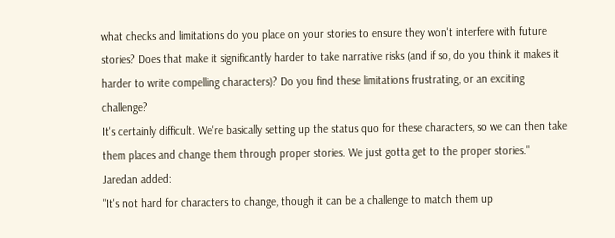what checks and limitations do you place on your stories to ensure they won't interfere with future stories? Does that make it significantly harder to take narrative risks (and if so, do you think it makes it harder to write compelling characters)? Do you find these limitations frustrating, or an exciting challenge?
It's certainly difficult. We're basically setting up the status quo for these characters, so we can then take them places and change them through proper stories. We just gotta get to the proper stories."
Jaredan added:
"It's not hard for characters to change, though it can be a challenge to match them up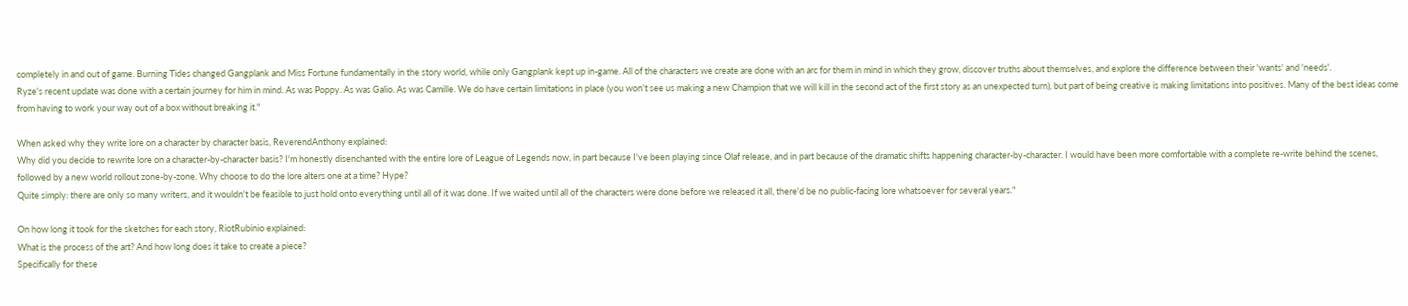completely in and out of game. Burning Tides changed Gangplank and Miss Fortune fundamentally in the story world, while only Gangplank kept up in-game. All of the characters we create are done with an arc for them in mind in which they grow, discover truths about themselves, and explore the difference between their 'wants' and 'needs'.
Ryze's recent update was done with a certain journey for him in mind. As was Poppy. As was Galio. As was Camille. We do have certain limitations in place (you won't see us making a new Champion that we will kill in the second act of the first story as an unexpected turn), but part of being creative is making limitations into positives. Many of the best ideas come from having to work your way out of a box without breaking it."

When asked why they write lore on a character by character basis, ReverendAnthony explained:
Why did you decide to rewrite lore on a character-by-character basis? I'm honestly disenchanted with the entire lore of League of Legends now, in part because I've been playing since Olaf release, and in part because of the dramatic shifts happening character-by-character. I would have been more comfortable with a complete re-write behind the scenes, followed by a new world rollout zone-by-zone. Why choose to do the lore alters one at a time? Hype?
Quite simply: there are only so many writers, and it wouldn't be feasible to just hold onto everything until all of it was done. If we waited until all of the characters were done before we released it all, there'd be no public-facing lore whatsoever for several years."

On how long it took for the sketches for each story, RiotRubinio explained:
What is the process of the art? And how long does it take to create a piece?
Specifically for these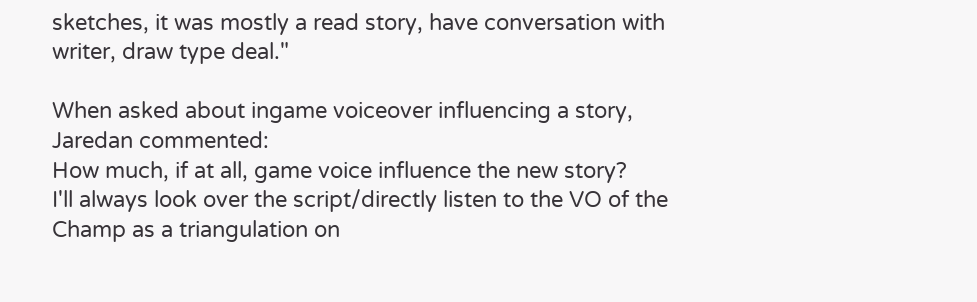sketches, it was mostly a read story, have conversation with writer, draw type deal."

When asked about ingame voiceover influencing a story, Jaredan commented:
How much, if at all, game voice influence the new story?
I'll always look over the script/directly listen to the VO of the Champ as a triangulation on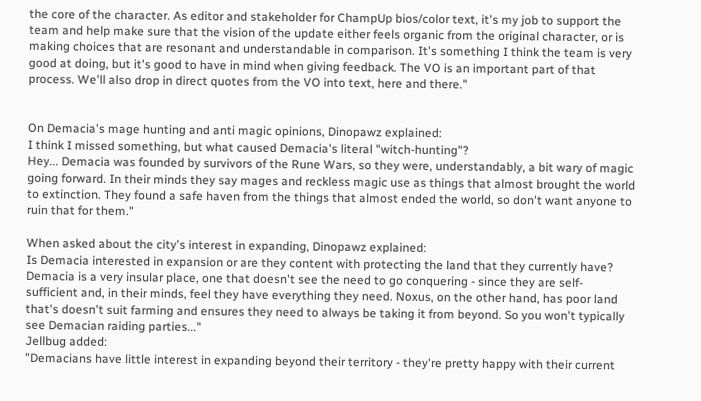the core of the character. As editor and stakeholder for ChampUp bios/color text, it's my job to support the team and help make sure that the vision of the update either feels organic from the original character, or is making choices that are resonant and understandable in comparison. It's something I think the team is very good at doing, but it's good to have in mind when giving feedback. The VO is an important part of that process. We'll also drop in direct quotes from the VO into text, here and there."


On Demacia's mage hunting and anti magic opinions, Dinopawz explained:
I think I missed something, but what caused Demacia's literal "witch-hunting"?
Hey... Demacia was founded by survivors of the Rune Wars, so they were, understandably, a bit wary of magic going forward. In their minds they say mages and reckless magic use as things that almost brought the world to extinction. They found a safe haven from the things that almost ended the world, so don't want anyone to ruin that for them."

When asked about the city's interest in expanding, Dinopawz explained:
Is Demacia interested in expansion or are they content with protecting the land that they currently have?
Demacia is a very insular place, one that doesn't see the need to go conquering - since they are self-sufficient and, in their minds, feel they have everything they need. Noxus, on the other hand, has poor land that's doesn't suit farming and ensures they need to always be taking it from beyond. So you won't typically see Demacian raiding parties..."
Jellbug added:
"Demacians have little interest in expanding beyond their territory - they're pretty happy with their current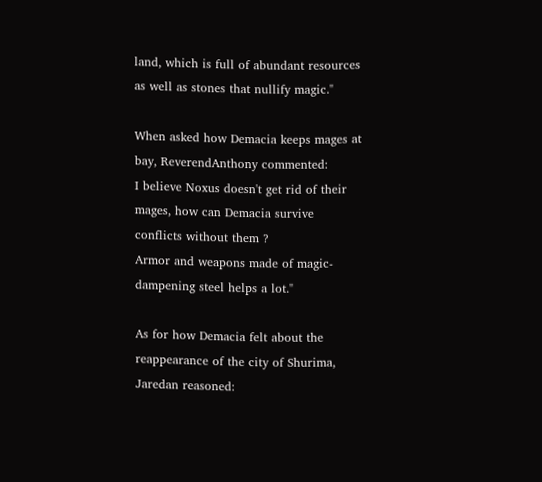land, which is full of abundant resources as well as stones that nullify magic."

When asked how Demacia keeps mages at bay, ReverendAnthony commented:
I believe Noxus doesn't get rid of their mages, how can Demacia survive conflicts without them ?
Armor and weapons made of magic-dampening steel helps a lot."

As for how Demacia felt about the reappearance of the city of Shurima, Jaredan reasoned: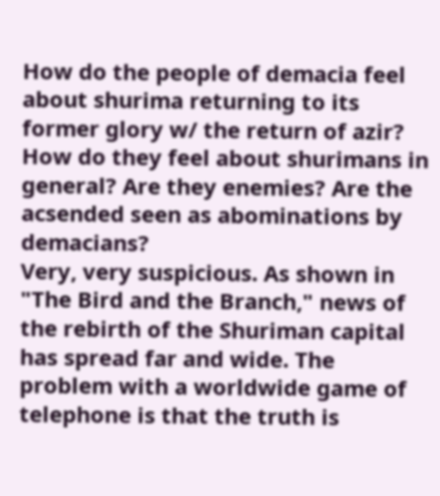How do the people of demacia feel about shurima returning to its former glory w/ the return of azir? How do they feel about shurimans in general? Are they enemies? Are the acsended seen as abominations by demacians?
Very, very suspicious. As shown in "The Bird and the Branch," news of the rebirth of the Shuriman capital has spread far and wide. The problem with a worldwide game of telephone is that the truth is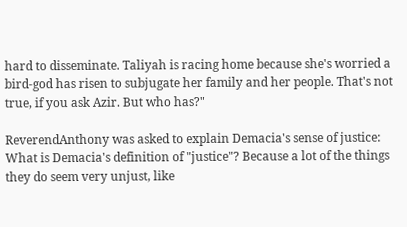hard to disseminate. Taliyah is racing home because she's worried a bird-god has risen to subjugate her family and her people. That's not true, if you ask Azir. But who has?"

ReverendAnthony was asked to explain Demacia's sense of justice:
What is Demacia's definition of "justice"? Because a lot of the things they do seem very unjust, like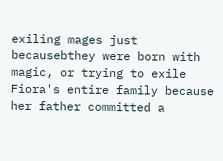exiling mages just becausebthey were born with magic, or trying to exile Fiora's entire family because her father committed a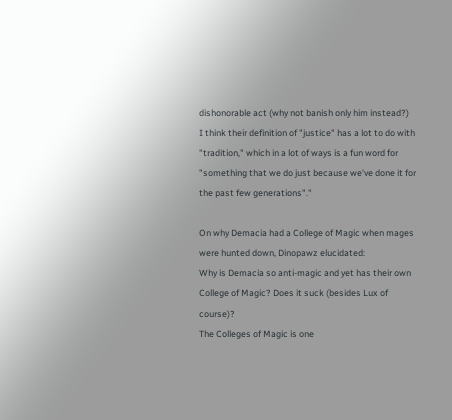dishonorable act (why not banish only him instead?)
I think their definition of "justice" has a lot to do with "tradition," which in a lot of ways is a fun word for "something that we do just because we've done it for the past few generations"."

On why Demacia had a College of Magic when mages were hunted down, Dinopawz elucidated:
Why is Demacia so anti-magic and yet has their own College of Magic? Does it suck (besides Lux of course)?
The Colleges of Magic is one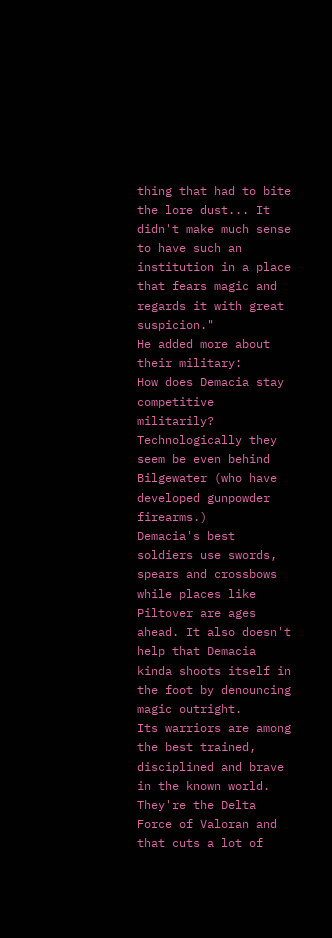thing that had to bite the lore dust... It didn't make much sense to have such an institution in a place that fears magic and regards it with great suspicion."
He added more about their military:
How does Demacia stay competitive militarily? Technologically they seem be even behind Bilgewater (who have developed gunpowder firearms.)
Demacia's best soldiers use swords, spears and crossbows while places like Piltover are ages ahead. It also doesn't help that Demacia kinda shoots itself in the foot by denouncing magic outright.
Its warriors are among the best trained, disciplined and brave in the known world. They're the Delta Force of Valoran and that cuts a lot of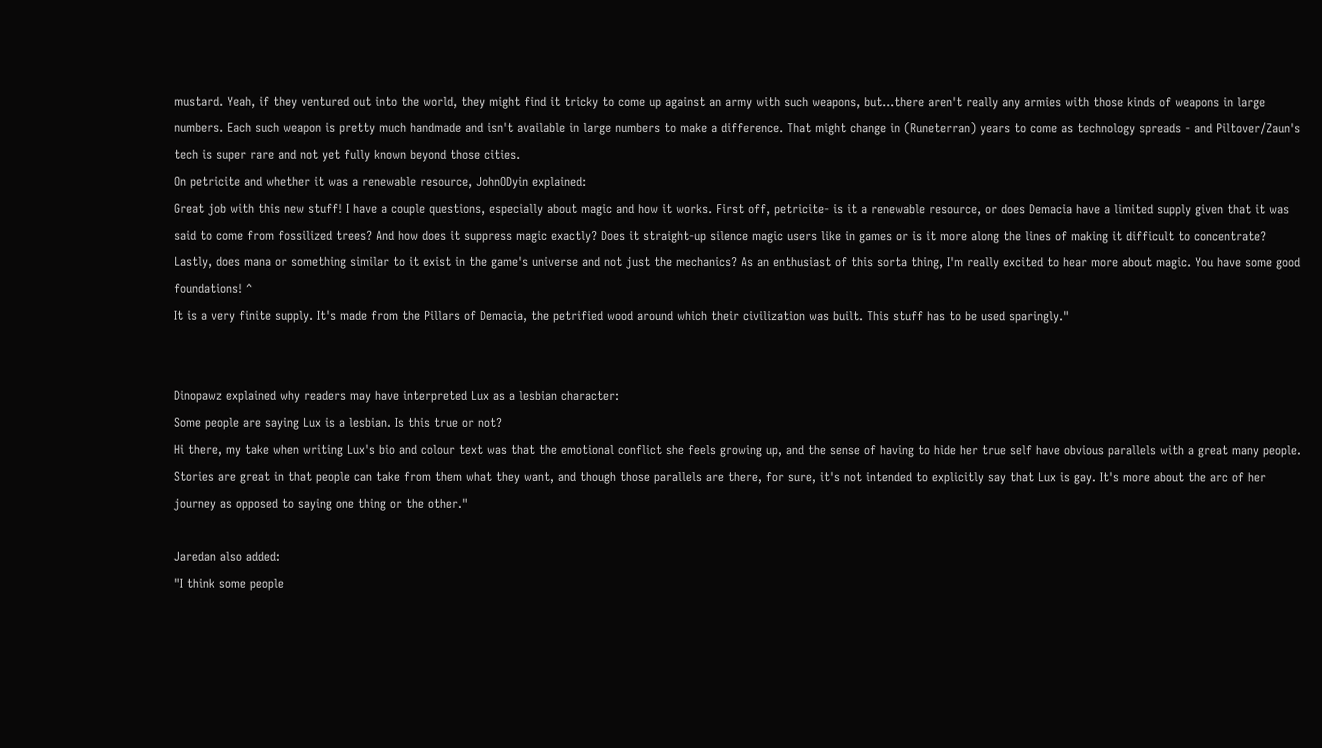mustard. Yeah, if they ventured out into the world, they might find it tricky to come up against an army with such weapons, but...there aren't really any armies with those kinds of weapons in large numbers. Each such weapon is pretty much handmade and isn't available in large numbers to make a difference. That might change in (Runeterran) years to come as technology spreads - and Piltover/Zaun's tech is super rare and not yet fully known beyond those cities.
On petricite and whether it was a renewable resource, JohnODyin explained:
Great job with this new stuff! I have a couple questions, especially about magic and how it works. First off, petricite- is it a renewable resource, or does Demacia have a limited supply given that it was said to come from fossilized trees? And how does it suppress magic exactly? Does it straight-up silence magic users like in games or is it more along the lines of making it difficult to concentrate? Lastly, does mana or something similar to it exist in the game's universe and not just the mechanics? As an enthusiast of this sorta thing, I'm really excited to hear more about magic. You have some good foundations! ^
It is a very finite supply. It's made from the Pillars of Demacia, the petrified wood around which their civilization was built. This stuff has to be used sparingly."


Dinopawz explained why readers may have interpreted Lux as a lesbian character:
Some people are saying Lux is a lesbian. Is this true or not?
Hi there, my take when writing Lux's bio and colour text was that the emotional conflict she feels growing up, and the sense of having to hide her true self have obvious parallels with a great many people. Stories are great in that people can take from them what they want, and though those parallels are there, for sure, it's not intended to explicitly say that Lux is gay. It's more about the arc of her journey as opposed to saying one thing or the other."

Jaredan also added:
"I think some people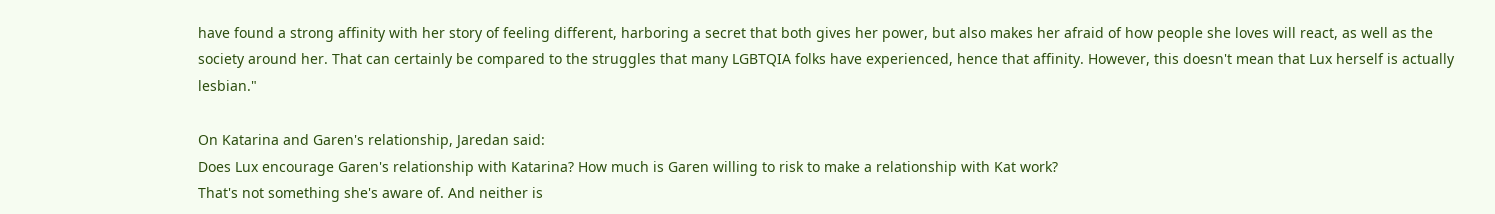have found a strong affinity with her story of feeling different, harboring a secret that both gives her power, but also makes her afraid of how people she loves will react, as well as the society around her. That can certainly be compared to the struggles that many LGBTQIA folks have experienced, hence that affinity. However, this doesn't mean that Lux herself is actually lesbian."

On Katarina and Garen's relationship, Jaredan said:
Does Lux encourage Garen's relationship with Katarina? How much is Garen willing to risk to make a relationship with Kat work?
That's not something she's aware of. And neither is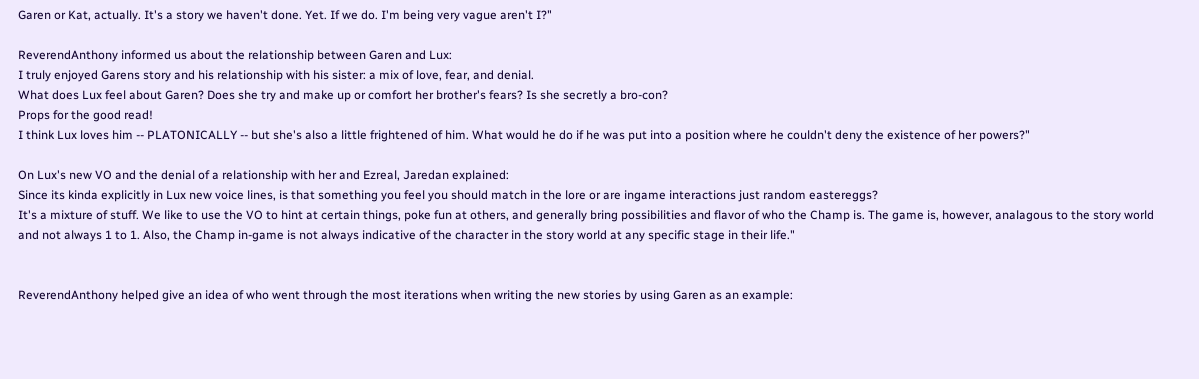Garen or Kat, actually. It's a story we haven't done. Yet. If we do. I'm being very vague aren't I?"

ReverendAnthony informed us about the relationship between Garen and Lux:
I truly enjoyed Garens story and his relationship with his sister: a mix of love, fear, and denial.
What does Lux feel about Garen? Does she try and make up or comfort her brother's fears? Is she secretly a bro-con?
Props for the good read!
I think Lux loves him -- PLATONICALLY -- but she's also a little frightened of him. What would he do if he was put into a position where he couldn't deny the existence of her powers?"

On Lux's new VO and the denial of a relationship with her and Ezreal, Jaredan explained:
Since its kinda explicitly in Lux new voice lines, is that something you feel you should match in the lore or are ingame interactions just random eastereggs?
It's a mixture of stuff. We like to use the VO to hint at certain things, poke fun at others, and generally bring possibilities and flavor of who the Champ is. The game is, however, analagous to the story world and not always 1 to 1. Also, the Champ in-game is not always indicative of the character in the story world at any specific stage in their life."


ReverendAnthony helped give an idea of who went through the most iterations when writing the new stories by using Garen as an example: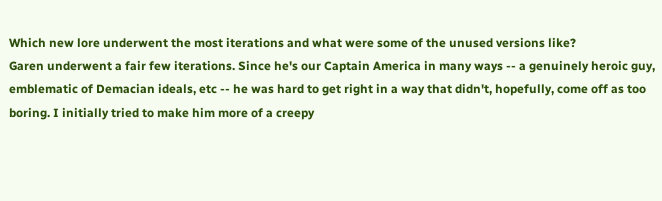Which new lore underwent the most iterations and what were some of the unused versions like?
Garen underwent a fair few iterations. Since he's our Captain America in many ways -- a genuinely heroic guy, emblematic of Demacian ideals, etc -- he was hard to get right in a way that didn't, hopefully, come off as too boring. I initially tried to make him more of a creepy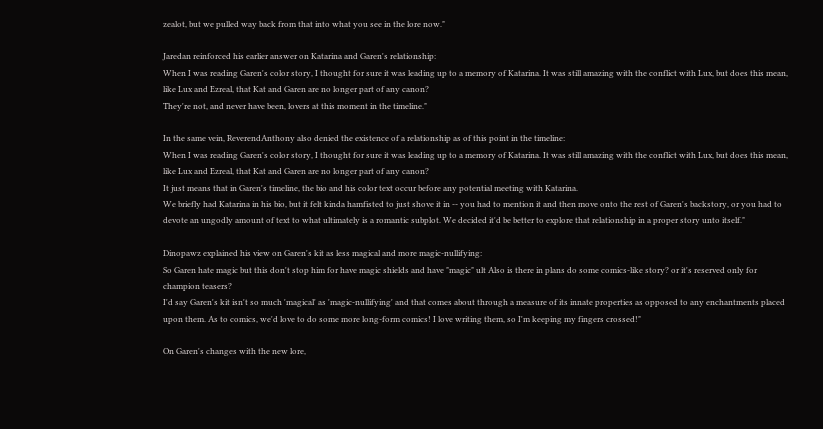zealot, but we pulled way back from that into what you see in the lore now."

Jaredan reinforced his earlier answer on Katarina and Garen's relationship:
When I was reading Garen's color story, I thought for sure it was leading up to a memory of Katarina. It was still amazing with the conflict with Lux, but does this mean, like Lux and Ezreal, that Kat and Garen are no longer part of any canon?
They're not, and never have been, lovers at this moment in the timeline."

In the same vein, ReverendAnthony also denied the existence of a relationship as of this point in the timeline:
When I was reading Garen's color story, I thought for sure it was leading up to a memory of Katarina. It was still amazing with the conflict with Lux, but does this mean, like Lux and Ezreal, that Kat and Garen are no longer part of any canon?
It just means that in Garen's timeline, the bio and his color text occur before any potential meeting with Katarina.
We briefly had Katarina in his bio, but it felt kinda hamfisted to just shove it in -- you had to mention it and then move onto the rest of Garen's backstory, or you had to devote an ungodly amount of text to what ultimately is a romantic subplot. We decided it'd be better to explore that relationship in a proper story unto itself."

Dinopawz explained his view on Garen's kit as less magical and more magic-nullifying:
So Garen hate magic but this don't stop him for have magic shields and have "magic" ult Also is there in plans do some comics-like story? or it's reserved only for champion teasers?
I'd say Garen's kit isn't so much 'magical' as 'magic-nullifying' and that comes about through a measure of its innate properties as opposed to any enchantments placed upon them. As to comics, we'd love to do some more long-form comics! I love writing them, so I'm keeping my fingers crossed!"

On Garen's changes with the new lore,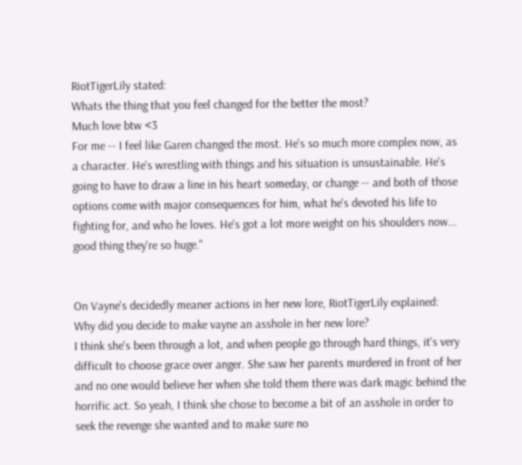RiotTigerLily stated:
Whats the thing that you feel changed for the better the most?
Much love btw <3
For me -- I feel like Garen changed the most. He's so much more complex now, as a character. He's wrestling with things and his situation is unsustainable. He's going to have to draw a line in his heart someday, or change -- and both of those options come with major consequences for him, what he's devoted his life to fighting for, and who he loves. He's got a lot more weight on his shoulders now... good thing they're so huge."


On Vayne's decidedly meaner actions in her new lore, RiotTigerLily explained:
Why did you decide to make vayne an asshole in her new lore?
I think she's been through a lot, and when people go through hard things, it's very difficult to choose grace over anger. She saw her parents murdered in front of her and no one would believe her when she told them there was dark magic behind the horrific act. So yeah, I think she chose to become a bit of an asshole in order to seek the revenge she wanted and to make sure no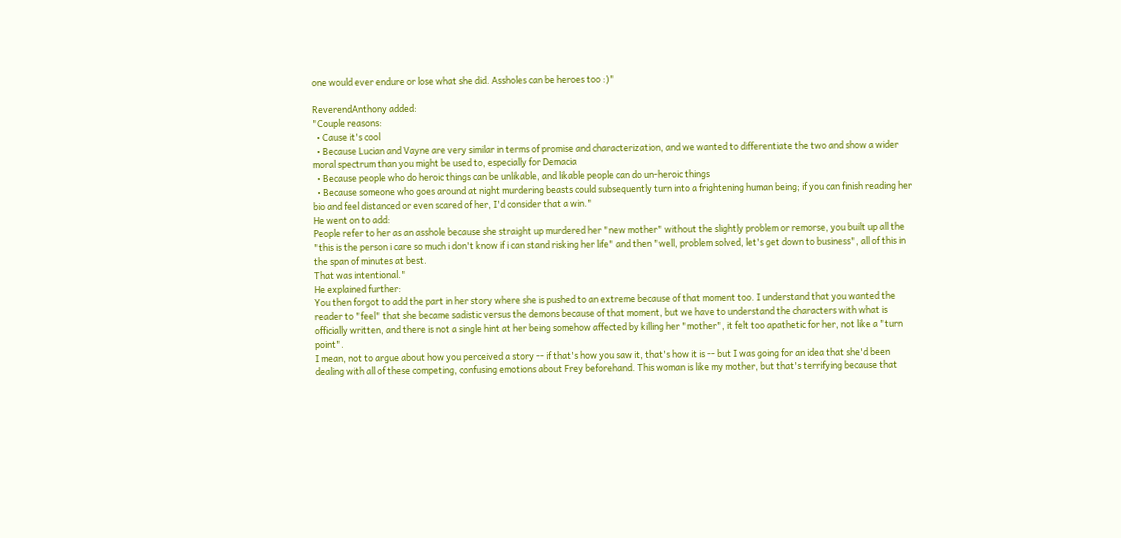one would ever endure or lose what she did. Assholes can be heroes too :)"

ReverendAnthony added:
"Couple reasons:
  • Cause it's cool
  • Because Lucian and Vayne are very similar in terms of promise and characterization, and we wanted to differentiate the two and show a wider moral spectrum than you might be used to, especially for Demacia
  • Because people who do heroic things can be unlikable, and likable people can do un-heroic things
  • Because someone who goes around at night murdering beasts could subsequently turn into a frightening human being; if you can finish reading her bio and feel distanced or even scared of her, I'd consider that a win."
He went on to add:
People refer to her as an asshole because she straight up murdered her "new mother" without the slightly problem or remorse, you built up all the "this is the person i care so much i don't know if i can stand risking her life" and then "well, problem solved, let's get down to business", all of this in the span of minutes at best.
That was intentional."
He explained further:
You then forgot to add the part in her story where she is pushed to an extreme because of that moment too. I understand that you wanted the reader to "feel" that she became sadistic versus the demons because of that moment, but we have to understand the characters with what is officially written, and there is not a single hint at her being somehow affected by killing her "mother", it felt too apathetic for her, not like a "turn point".
I mean, not to argue about how you perceived a story -- if that's how you saw it, that's how it is -- but I was going for an idea that she'd been dealing with all of these competing, confusing emotions about Frey beforehand. This woman is like my mother, but that's terrifying because that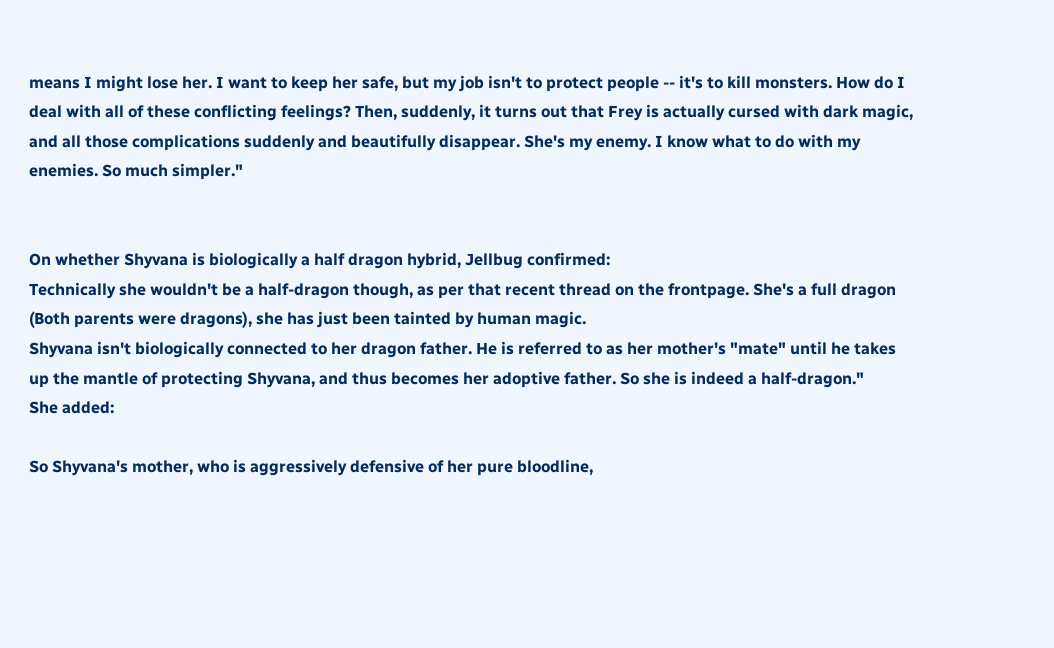means I might lose her. I want to keep her safe, but my job isn't to protect people -- it's to kill monsters. How do I deal with all of these conflicting feelings? Then, suddenly, it turns out that Frey is actually cursed with dark magic, and all those complications suddenly and beautifully disappear. She's my enemy. I know what to do with my enemies. So much simpler."


On whether Shyvana is biologically a half dragon hybrid, Jellbug confirmed:
Technically she wouldn't be a half-dragon though, as per that recent thread on the frontpage. She's a full dragon (Both parents were dragons), she has just been tainted by human magic.
Shyvana isn't biologically connected to her dragon father. He is referred to as her mother's "mate" until he takes up the mantle of protecting Shyvana, and thus becomes her adoptive father. So she is indeed a half-dragon."
She added:

So Shyvana's mother, who is aggressively defensive of her pure bloodline,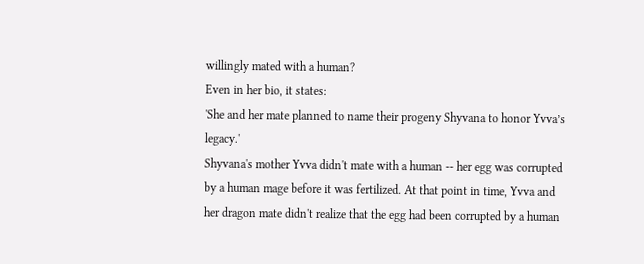willingly mated with a human?
Even in her bio, it states:
'She and her mate planned to name their progeny Shyvana to honor Yvva’s legacy.'
Shyvana's mother Yvva didn't mate with a human -- her egg was corrupted by a human mage before it was fertilized. At that point in time, Yvva and her dragon mate didn't realize that the egg had been corrupted by a human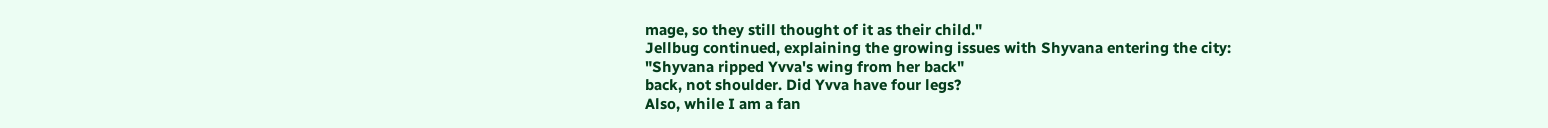mage, so they still thought of it as their child."
Jellbug continued, explaining the growing issues with Shyvana entering the city:
"Shyvana ripped Yvva's wing from her back"
back, not shoulder. Did Yvva have four legs?
Also, while I am a fan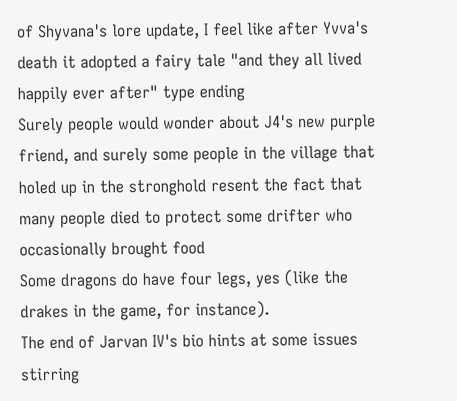of Shyvana's lore update, I feel like after Yvva's death it adopted a fairy tale "and they all lived happily ever after" type ending
Surely people would wonder about J4's new purple friend, and surely some people in the village that holed up in the stronghold resent the fact that many people died to protect some drifter who occasionally brought food
Some dragons do have four legs, yes (like the drakes in the game, for instance).
The end of Jarvan IV's bio hints at some issues stirring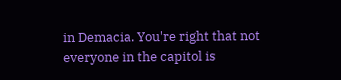in Demacia. You're right that not everyone in the capitol is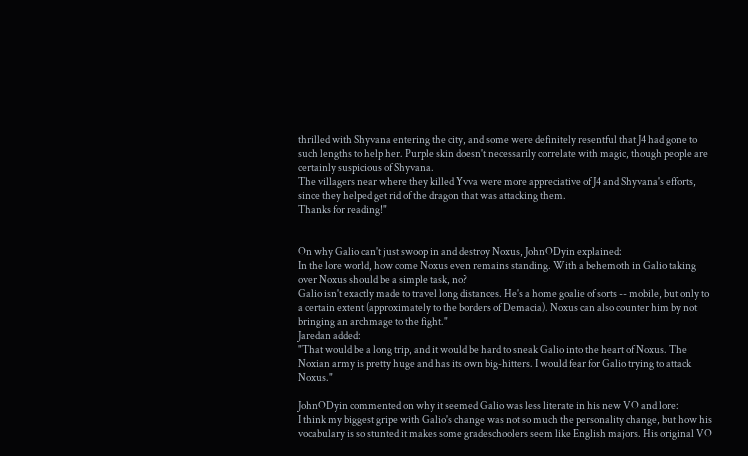thrilled with Shyvana entering the city, and some were definitely resentful that J4 had gone to such lengths to help her. Purple skin doesn't necessarily correlate with magic, though people are certainly suspicious of Shyvana.
The villagers near where they killed Yvva were more appreciative of J4 and Shyvana's efforts, since they helped get rid of the dragon that was attacking them.
Thanks for reading!"


On why Galio can't just swoop in and destroy Noxus, JohnODyin explained:
In the lore world, how come Noxus even remains standing. With a behemoth in Galio taking over Noxus should be a simple task, no?
Galio isn't exactly made to travel long distances. He's a home goalie of sorts -- mobile, but only to a certain extent (approximately to the borders of Demacia). Noxus can also counter him by not bringing an archmage to the fight."
Jaredan added:
"That would be a long trip, and it would be hard to sneak Galio into the heart of Noxus. The Noxian army is pretty huge and has its own big-hitters. I would fear for Galio trying to attack Noxus."

JohnODyin commented on why it seemed Galio was less literate in his new VO and lore:
I think my biggest gripe with Galio's change was not so much the personality change, but how his vocabulary is so stunted it makes some gradeschoolers seem like English majors. His original VO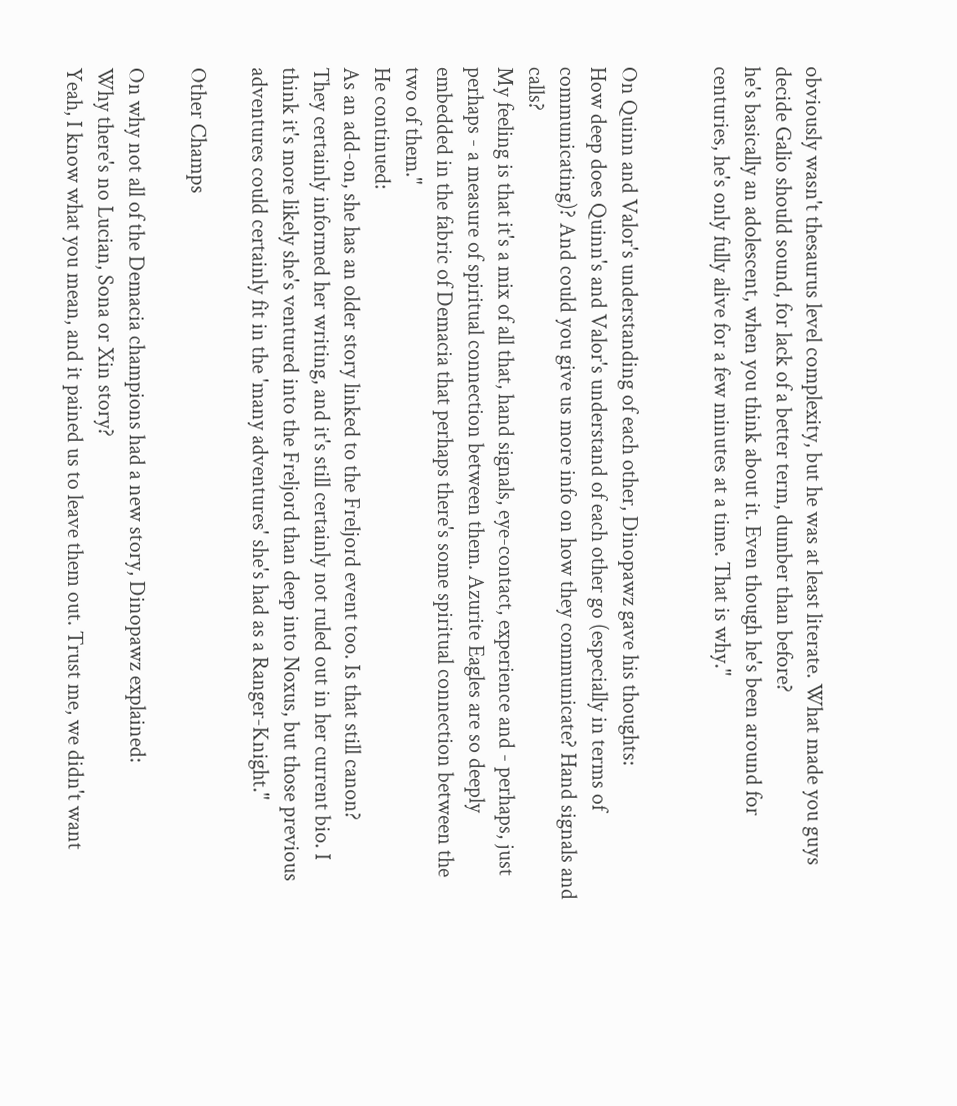obviously wasn't thesaurus level complexity, but he was at least literate. What made you guys decide Galio should sound, for lack of a better term, dumber than before?
he's basically an adolescent, when you think about it. Even though he's been around for centuries, he's only fully alive for a few minutes at a time. That is why."


On Quinn and Valor's understanding of each other, Dinopawz gave his thoughts:
How deep does Quinn's and Valor's understand of each other go (especially in terms of communicating)? And could you give us more info on how they communicate? Hand signals and calls?
My feeling is that it's a mix of all that, hand signals, eye-contact, experience and - perhaps, just perhaps - a measure of spiritual connection between them. Azurite Eagles are so deeply embedded in the fabric of Demacia that perhaps there's some spiritual connection between the two of them."
He continued:
As an add-on, she has an older story linked to the Freljord event too. Is that still canon?
They certainly informed her writing, and it's still certainly not ruled out in her current bio. I think it's more likely she's ventured into the Freljord than deep into Noxus, but those previous adventures could certainly fit in the 'many adventures' she's had as a Ranger-Knight."

Other Champs

On why not all of the Demacia champions had a new story, Dinopawz explained:
Why there's no Lucian, Sona or Xin story?
Yeah, I know what you mean, and it pained us to leave them out. Trust me, we didn't want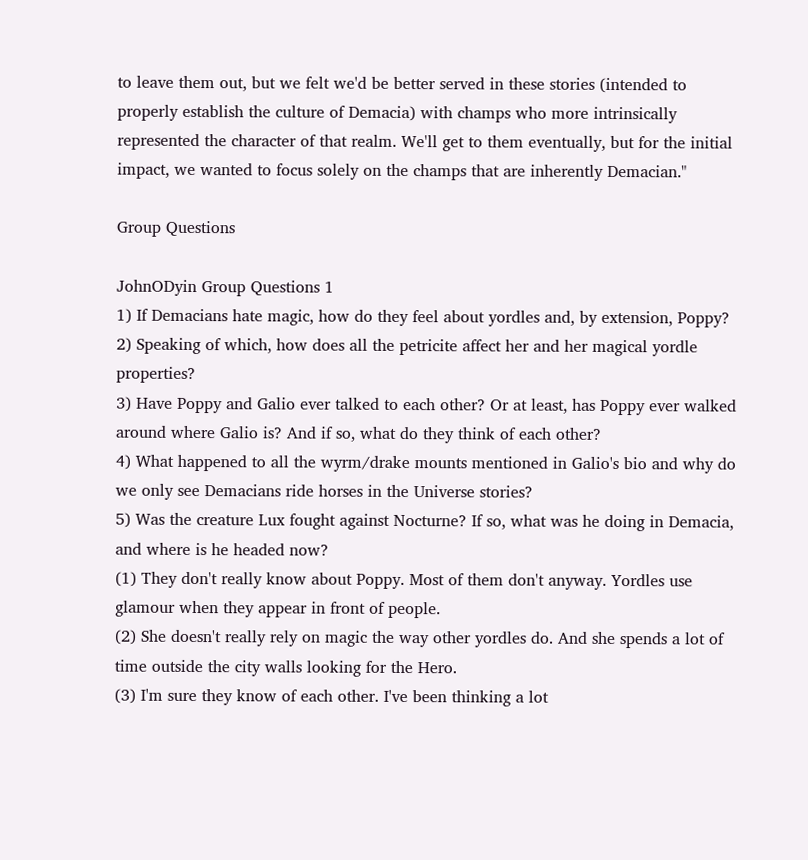to leave them out, but we felt we'd be better served in these stories (intended to properly establish the culture of Demacia) with champs who more intrinsically represented the character of that realm. We'll get to them eventually, but for the initial impact, we wanted to focus solely on the champs that are inherently Demacian."

Group Questions

JohnODyin Group Questions 1
1) If Demacians hate magic, how do they feel about yordles and, by extension, Poppy?
2) Speaking of which, how does all the petricite affect her and her magical yordle properties?
3) Have Poppy and Galio ever talked to each other? Or at least, has Poppy ever walked around where Galio is? And if so, what do they think of each other?
4) What happened to all the wyrm/drake mounts mentioned in Galio's bio and why do we only see Demacians ride horses in the Universe stories?
5) Was the creature Lux fought against Nocturne? If so, what was he doing in Demacia, and where is he headed now?
(1) They don't really know about Poppy. Most of them don't anyway. Yordles use glamour when they appear in front of people.
(2) She doesn't really rely on magic the way other yordles do. And she spends a lot of time outside the city walls looking for the Hero.
(3) I'm sure they know of each other. I've been thinking a lot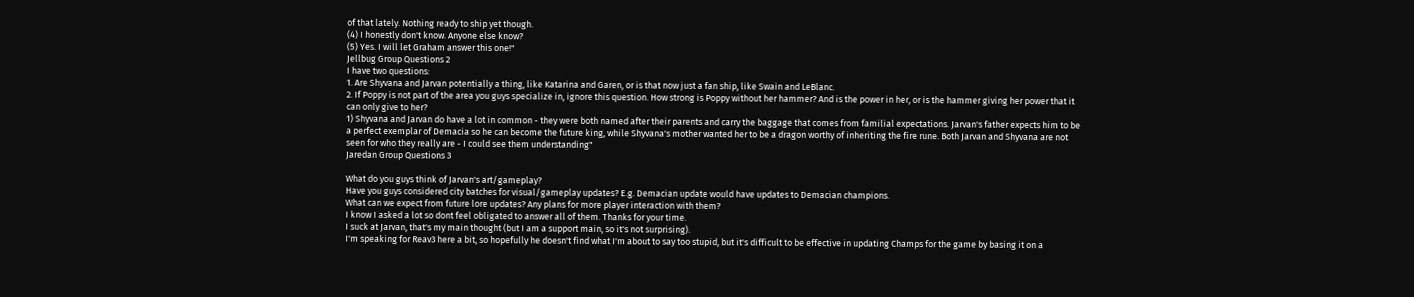of that lately. Nothing ready to ship yet though.
(4) I honestly don't know. Anyone else know?
(5) Yes. I will let Graham answer this one!"
Jellbug Group Questions 2
I have two questions:
1. Are Shyvana and Jarvan potentially a thing, like Katarina and Garen, or is that now just a fan ship, like Swain and LeBlanc.
2. If Poppy is not part of the area you guys specialize in, ignore this question. How strong is Poppy without her hammer? And is the power in her, or is the hammer giving her power that it can only give to her?
1) Shyvana and Jarvan do have a lot in common - they were both named after their parents and carry the baggage that comes from familial expectations. Jarvan's father expects him to be a perfect exemplar of Demacia so he can become the future king, while Shyvana's mother wanted her to be a dragon worthy of inheriting the fire rune. Both Jarvan and Shyvana are not seen for who they really are - I could see them understanding"
Jaredan Group Questions 3

What do you guys think of Jarvan's art/gameplay?
Have you guys considered city batches for visual/gameplay updates? E.g. Demacian update would have updates to Demacian champions.
What can we expect from future lore updates? Any plans for more player interaction with them?
I know I asked a lot so dont feel obligated to answer all of them. Thanks for your time.
I suck at Jarvan, that's my main thought (but I am a support main, so it's not surprising).
I'm speaking for Reav3 here a bit, so hopefully he doesn't find what I'm about to say too stupid, but it's difficult to be effective in updating Champs for the game by basing it on a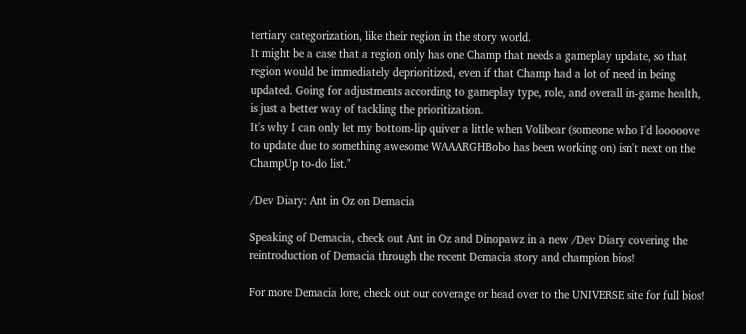tertiary categorization, like their region in the story world.
It might be a case that a region only has one Champ that needs a gameplay update, so that region would be immediately deprioritized, even if that Champ had a lot of need in being updated. Going for adjustments according to gameplay type, role, and overall in-game health, is just a better way of tackling the prioritization.
It's why I can only let my bottom-lip quiver a little when Volibear (someone who I'd looooove to update due to something awesome WAAARGHBobo has been working on) isn't next on the ChampUp to-do list."

/Dev Diary: Ant in Oz on Demacia

Speaking of Demacia, check out Ant in Oz and Dinopawz in a new /Dev Diary covering the reintroduction of Demacia through the recent Demacia story and champion bios!

For more Demacia lore, check out our coverage or head over to the UNIVERSE site for full bios!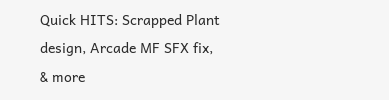Quick HITS: Scrapped Plant design, Arcade MF SFX fix, & more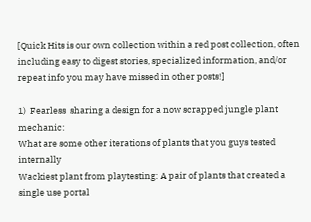[Quick Hits is our own collection within a red post collection, often including easy to digest stories, specialized information, and/or repeat info you may have missed in other posts!]

1)  Fearless  sharing a design for a now scrapped jungle plant mechanic:
What are some other iterations of plants that you guys tested internally
Wackiest plant from playtesting: A pair of plants that created a single use portal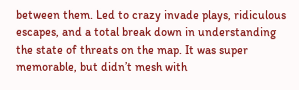between them. Led to crazy invade plays, ridiculous escapes, and a total break down in understanding the state of threats on the map. It was super memorable, but didn’t mesh with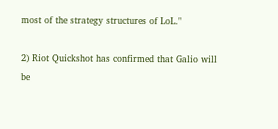most of the strategy structures of LoL."

2) Riot Quickshot has confirmed that Galio will be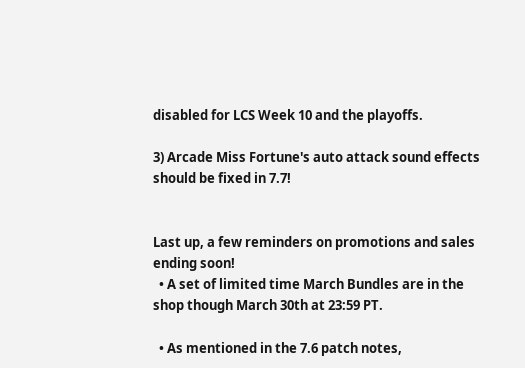disabled for LCS Week 10 and the playoffs.

3) Arcade Miss Fortune's auto attack sound effects should be fixed in 7.7!


Last up, a few reminders on promotions and sales ending soon!
  • A set of limited time March Bundles are in the shop though March 30th at 23:59 PT.

  • As mentioned in the 7.6 patch notes,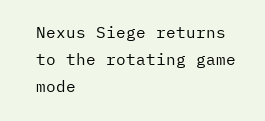Nexus Siege returns to the rotating game mode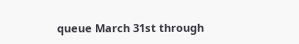queue March 31st through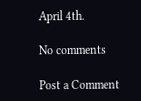April 4th.

No comments

Post a Comment